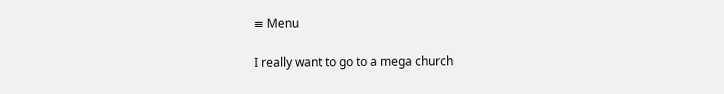≡ Menu

I really want to go to a mega church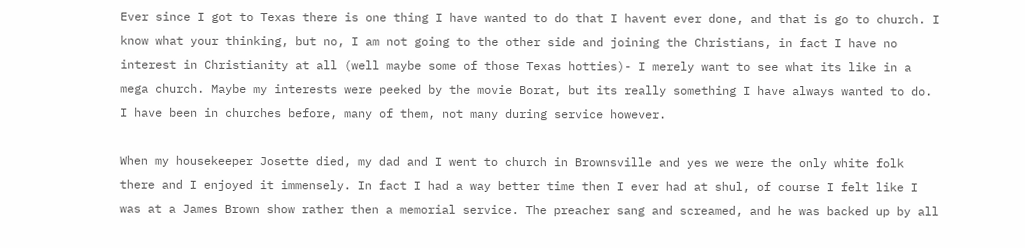Ever since I got to Texas there is one thing I have wanted to do that I havent ever done, and that is go to church. I know what your thinking, but no, I am not going to the other side and joining the Christians, in fact I have no interest in Christianity at all (well maybe some of those Texas hotties)- I merely want to see what its like in a mega church. Maybe my interests were peeked by the movie Borat, but its really something I have always wanted to do. I have been in churches before, many of them, not many during service however.

When my housekeeper Josette died, my dad and I went to church in Brownsville and yes we were the only white folk there and I enjoyed it immensely. In fact I had a way better time then I ever had at shul, of course I felt like I was at a James Brown show rather then a memorial service. The preacher sang and screamed, and he was backed up by all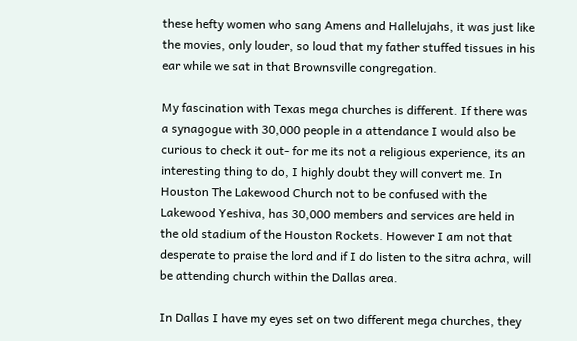these hefty women who sang Amens and Hallelujahs, it was just like the movies, only louder, so loud that my father stuffed tissues in his ear while we sat in that Brownsville congregation.

My fascination with Texas mega churches is different. If there was a synagogue with 30,000 people in a attendance I would also be curious to check it out- for me its not a religious experience, its an interesting thing to do, I highly doubt they will convert me. In Houston The Lakewood Church not to be confused with the Lakewood Yeshiva, has 30,000 members and services are held in the old stadium of the Houston Rockets. However I am not that desperate to praise the lord and if I do listen to the sitra achra, will be attending church within the Dallas area.

In Dallas I have my eyes set on two different mega churches, they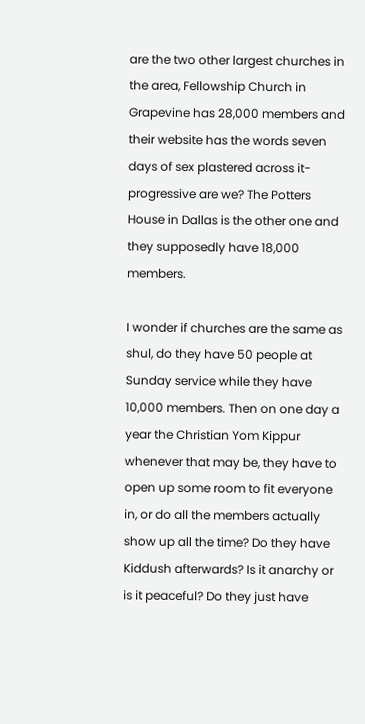are the two other largest churches in the area, Fellowship Church in Grapevine has 28,000 members and their website has the words seven days of sex plastered across it- progressive are we? The Potters House in Dallas is the other one and they supposedly have 18,000 members.

I wonder if churches are the same as shul, do they have 50 people at Sunday service while they have 10,000 members. Then on one day a year the Christian Yom Kippur whenever that may be, they have to open up some room to fit everyone in, or do all the members actually show up all the time? Do they have Kiddush afterwards? Is it anarchy or is it peaceful? Do they just have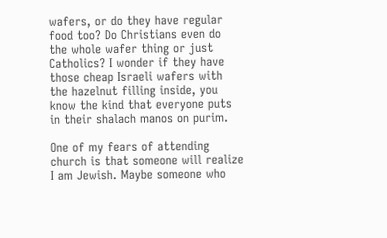wafers, or do they have regular food too? Do Christians even do the whole wafer thing or just Catholics? I wonder if they have those cheap Israeli wafers with the hazelnut filling inside, you know the kind that everyone puts in their shalach manos on purim.

One of my fears of attending church is that someone will realize I am Jewish. Maybe someone who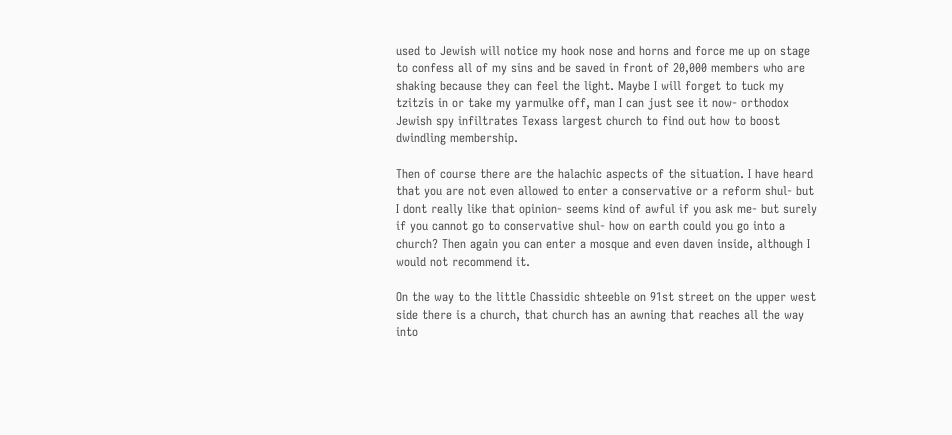used to Jewish will notice my hook nose and horns and force me up on stage to confess all of my sins and be saved in front of 20,000 members who are shaking because they can feel the light. Maybe I will forget to tuck my tzitzis in or take my yarmulke off, man I can just see it now- orthodox Jewish spy infiltrates Texass largest church to find out how to boost dwindling membership.

Then of course there are the halachic aspects of the situation. I have heard that you are not even allowed to enter a conservative or a reform shul- but I dont really like that opinion- seems kind of awful if you ask me- but surely if you cannot go to conservative shul- how on earth could you go into a church? Then again you can enter a mosque and even daven inside, although I would not recommend it.

On the way to the little Chassidic shteeble on 91st street on the upper west side there is a church, that church has an awning that reaches all the way into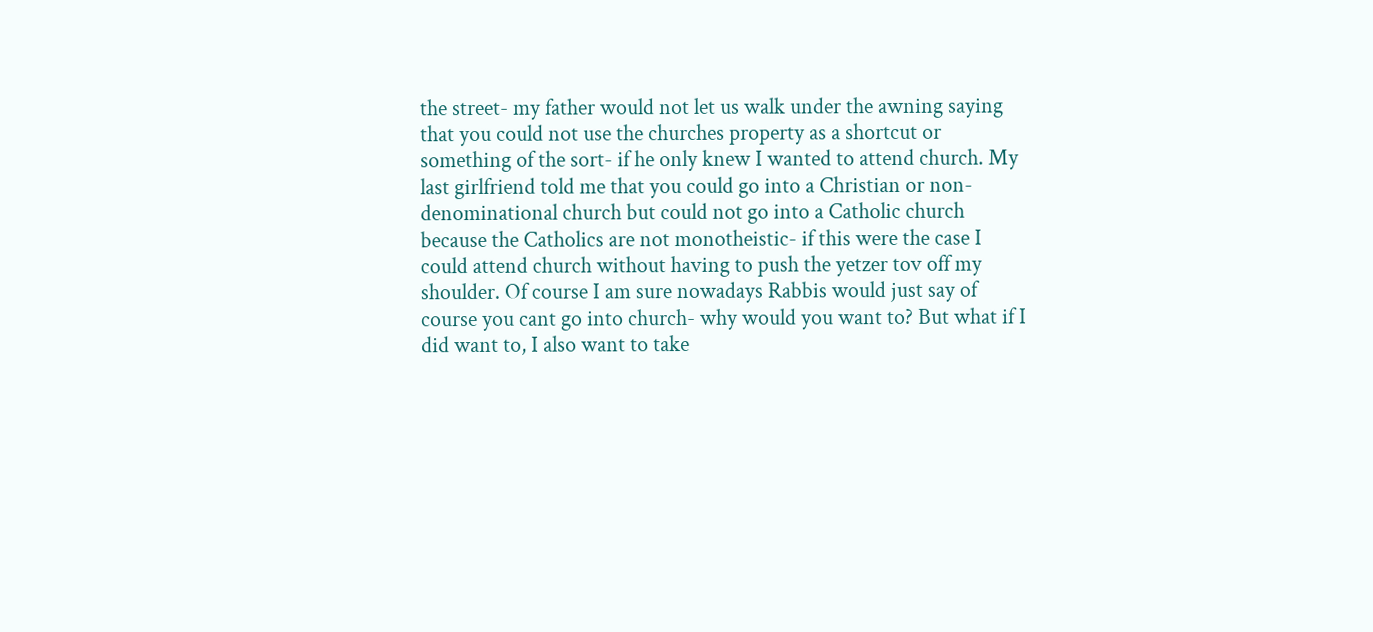the street- my father would not let us walk under the awning saying that you could not use the churches property as a shortcut or something of the sort- if he only knew I wanted to attend church. My last girlfriend told me that you could go into a Christian or non-denominational church but could not go into a Catholic church because the Catholics are not monotheistic- if this were the case I could attend church without having to push the yetzer tov off my shoulder. Of course I am sure nowadays Rabbis would just say of course you cant go into church- why would you want to? But what if I did want to, I also want to take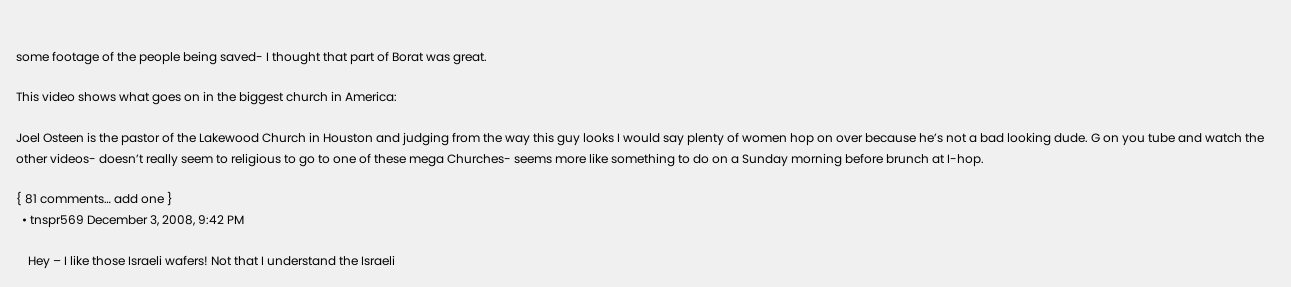some footage of the people being saved- I thought that part of Borat was great.

This video shows what goes on in the biggest church in America:

Joel Osteen is the pastor of the Lakewood Church in Houston and judging from the way this guy looks I would say plenty of women hop on over because he’s not a bad looking dude. G on you tube and watch the other videos- doesn’t really seem to religious to go to one of these mega Churches- seems more like something to do on a Sunday morning before brunch at I-hop.

{ 81 comments… add one }
  • tnspr569 December 3, 2008, 9:42 PM

    Hey – I like those Israeli wafers! Not that I understand the Israeli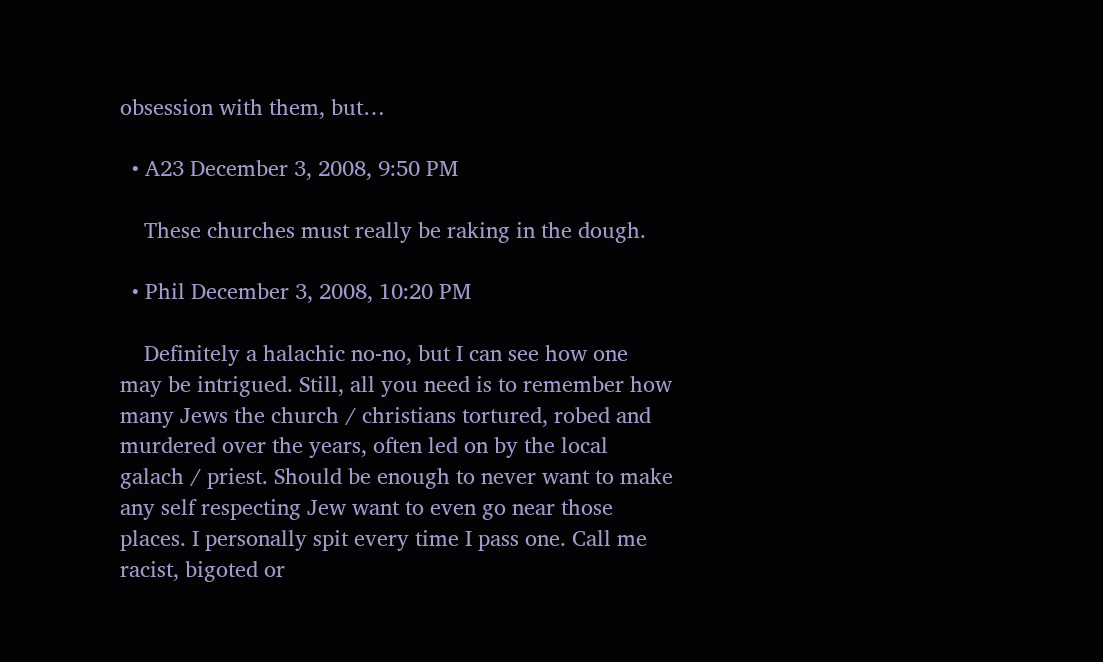obsession with them, but…

  • A23 December 3, 2008, 9:50 PM

    These churches must really be raking in the dough.

  • Phil December 3, 2008, 10:20 PM

    Definitely a halachic no-no, but I can see how one may be intrigued. Still, all you need is to remember how many Jews the church / christians tortured, robed and murdered over the years, often led on by the local galach / priest. Should be enough to never want to make any self respecting Jew want to even go near those places. I personally spit every time I pass one. Call me racist, bigoted or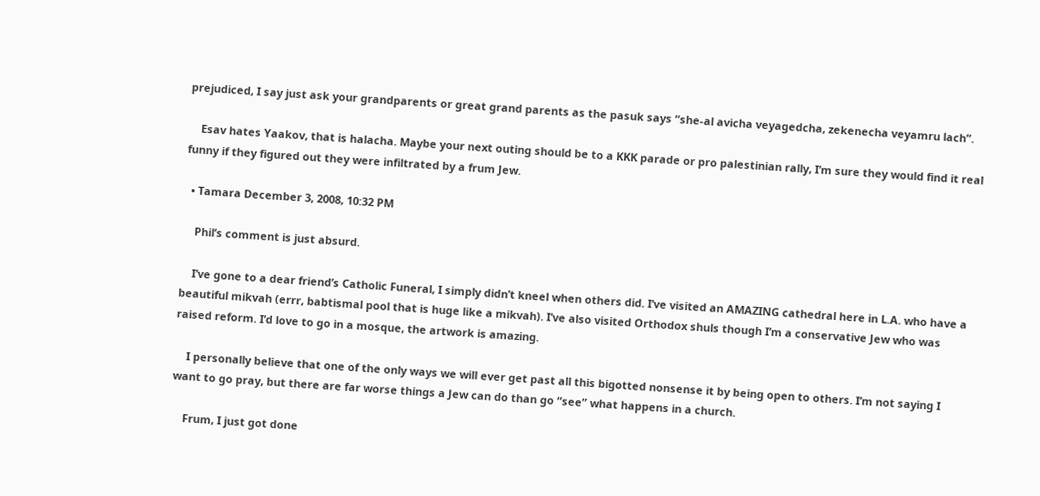prejudiced, I say just ask your grandparents or great grand parents as the pasuk says “she-al avicha veyagedcha, zekenecha veyamru lach”.

    Esav hates Yaakov, that is halacha. Maybe your next outing should be to a KKK parade or pro palestinian rally, I’m sure they would find it real funny if they figured out they were infiltrated by a frum Jew.

  • Tamara December 3, 2008, 10:32 PM

    Phil’s comment is just absurd.

    I’ve gone to a dear friend’s Catholic Funeral, I simply didn’t kneel when others did. I’ve visited an AMAZING cathedral here in L.A. who have a beautiful mikvah (errr, babtismal pool that is huge like a mikvah). I’ve also visited Orthodox shuls though I’m a conservative Jew who was raised reform. I’d love to go in a mosque, the artwork is amazing.

    I personally believe that one of the only ways we will ever get past all this bigotted nonsense it by being open to others. I’m not saying I want to go pray, but there are far worse things a Jew can do than go “see” what happens in a church.

    Frum, I just got done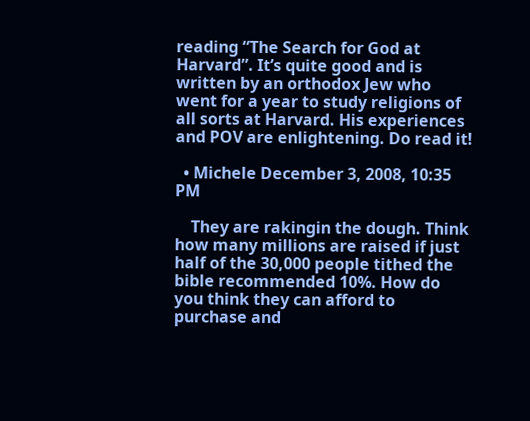reading “The Search for God at Harvard”. It’s quite good and is written by an orthodox Jew who went for a year to study religions of all sorts at Harvard. His experiences and POV are enlightening. Do read it!

  • Michele December 3, 2008, 10:35 PM

    They are rakingin the dough. Think how many millions are raised if just half of the 30,000 people tithed the bible recommended 10%. How do you think they can afford to purchase and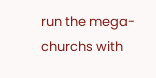run the mega-churchs with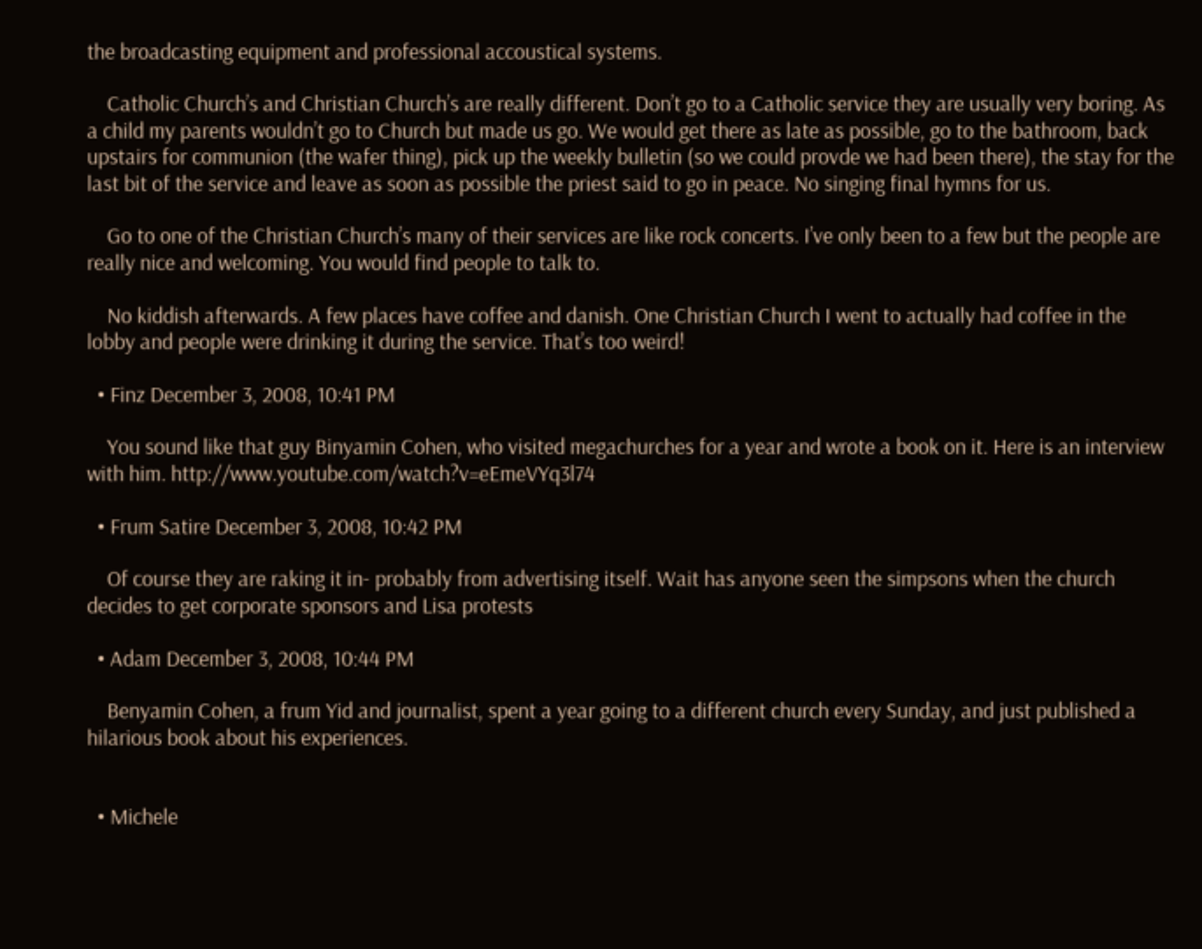the broadcasting equipment and professional accoustical systems.

    Catholic Church’s and Christian Church’s are really different. Don’t go to a Catholic service they are usually very boring. As a child my parents wouldn’t go to Church but made us go. We would get there as late as possible, go to the bathroom, back upstairs for communion (the wafer thing), pick up the weekly bulletin (so we could provde we had been there), the stay for the last bit of the service and leave as soon as possible the priest said to go in peace. No singing final hymns for us.

    Go to one of the Christian Church’s many of their services are like rock concerts. I’ve only been to a few but the people are really nice and welcoming. You would find people to talk to.

    No kiddish afterwards. A few places have coffee and danish. One Christian Church I went to actually had coffee in the lobby and people were drinking it during the service. That’s too weird!

  • Finz December 3, 2008, 10:41 PM

    You sound like that guy Binyamin Cohen, who visited megachurches for a year and wrote a book on it. Here is an interview with him. http://www.youtube.com/watch?v=eEmeVYq3l74

  • Frum Satire December 3, 2008, 10:42 PM

    Of course they are raking it in- probably from advertising itself. Wait has anyone seen the simpsons when the church decides to get corporate sponsors and Lisa protests

  • Adam December 3, 2008, 10:44 PM

    Benyamin Cohen, a frum Yid and journalist, spent a year going to a different church every Sunday, and just published a hilarious book about his experiences.


  • Michele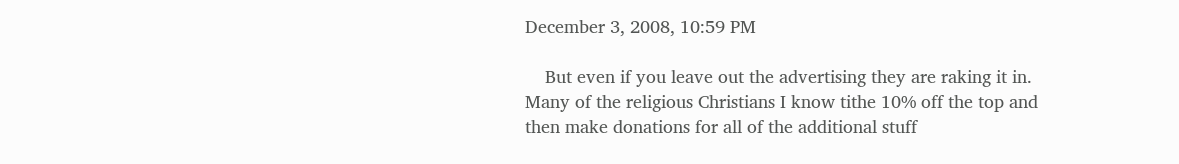December 3, 2008, 10:59 PM

    But even if you leave out the advertising they are raking it in. Many of the religious Christians I know tithe 10% off the top and then make donations for all of the additional stuff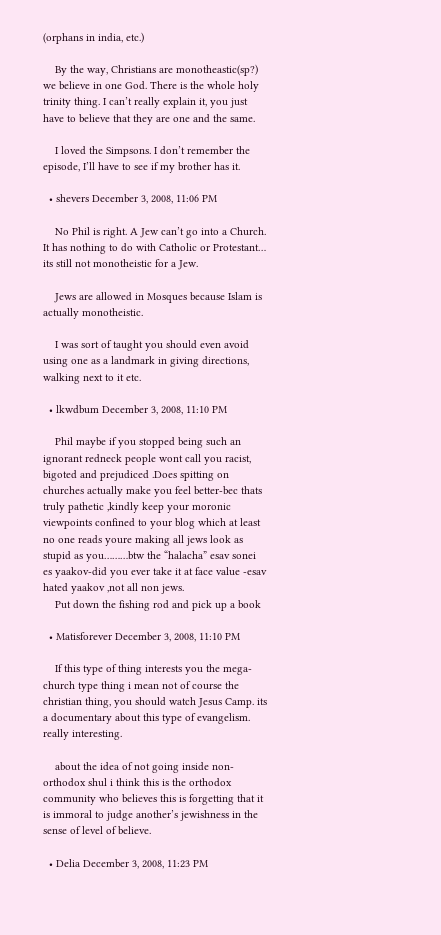(orphans in india, etc.)

    By the way, Christians are monotheastic(sp?) we believe in one God. There is the whole holy trinity thing. I can’t really explain it, you just have to believe that they are one and the same.

    I loved the Simpsons. I don’t remember the episode, I’ll have to see if my brother has it.

  • shevers December 3, 2008, 11:06 PM

    No Phil is right. A Jew can’t go into a Church. It has nothing to do with Catholic or Protestant… its still not monotheistic for a Jew.

    Jews are allowed in Mosques because Islam is actually monotheistic.

    I was sort of taught you should even avoid using one as a landmark in giving directions, walking next to it etc.

  • lkwdbum December 3, 2008, 11:10 PM

    Phil maybe if you stopped being such an ignorant redneck people wont call you racist, bigoted and prejudiced .Does spitting on churches actually make you feel better-bec thats truly pathetic ,kindly keep your moronic viewpoints confined to your blog which at least no one reads youre making all jews look as stupid as you………btw the “halacha” esav sonei es yaakov-did you ever take it at face value -esav hated yaakov ,not all non jews.
    Put down the fishing rod and pick up a book

  • Matisforever December 3, 2008, 11:10 PM

    If this type of thing interests you the mega-church type thing i mean not of course the christian thing, you should watch Jesus Camp. its a documentary about this type of evangelism. really interesting.

    about the idea of not going inside non-orthodox shul i think this is the orthodox community who believes this is forgetting that it is immoral to judge another’s jewishness in the sense of level of believe.

  • Delia December 3, 2008, 11:23 PM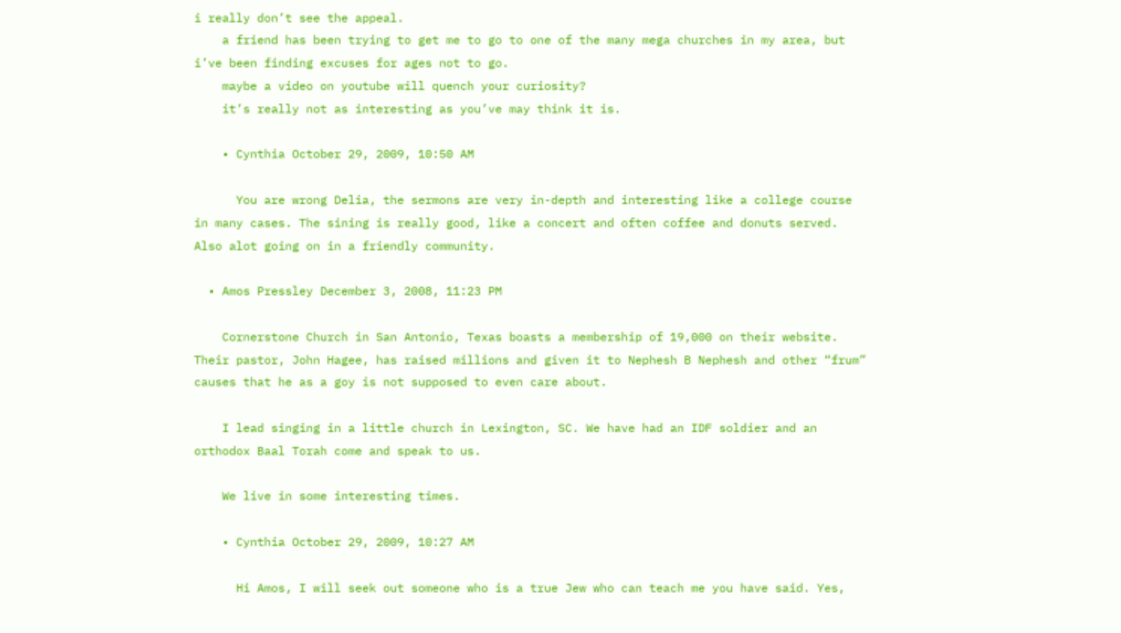i really don’t see the appeal.
    a friend has been trying to get me to go to one of the many mega churches in my area, but i’ve been finding excuses for ages not to go.
    maybe a video on youtube will quench your curiosity?
    it’s really not as interesting as you’ve may think it is.

    • Cynthia October 29, 2009, 10:50 AM

      You are wrong Delia, the sermons are very in-depth and interesting like a college course in many cases. The sining is really good, like a concert and often coffee and donuts served. Also alot going on in a friendly community.

  • Amos Pressley December 3, 2008, 11:23 PM

    Cornerstone Church in San Antonio, Texas boasts a membership of 19,000 on their website. Their pastor, John Hagee, has raised millions and given it to Nephesh B Nephesh and other “frum” causes that he as a goy is not supposed to even care about.

    I lead singing in a little church in Lexington, SC. We have had an IDF soldier and an orthodox Baal Torah come and speak to us.

    We live in some interesting times.

    • Cynthia October 29, 2009, 10:27 AM

      Hi Amos, I will seek out someone who is a true Jew who can teach me you have said. Yes,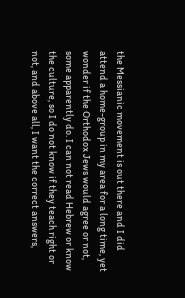the Messianic movement is out there and I did attend a home-group in my area for a long time, yet wonder if the Orthodox Jews would agree or not, some apparently do. I can not read Hebrew or know the culture, so I do not know if they teach right or not, and above all, I want the correct answers,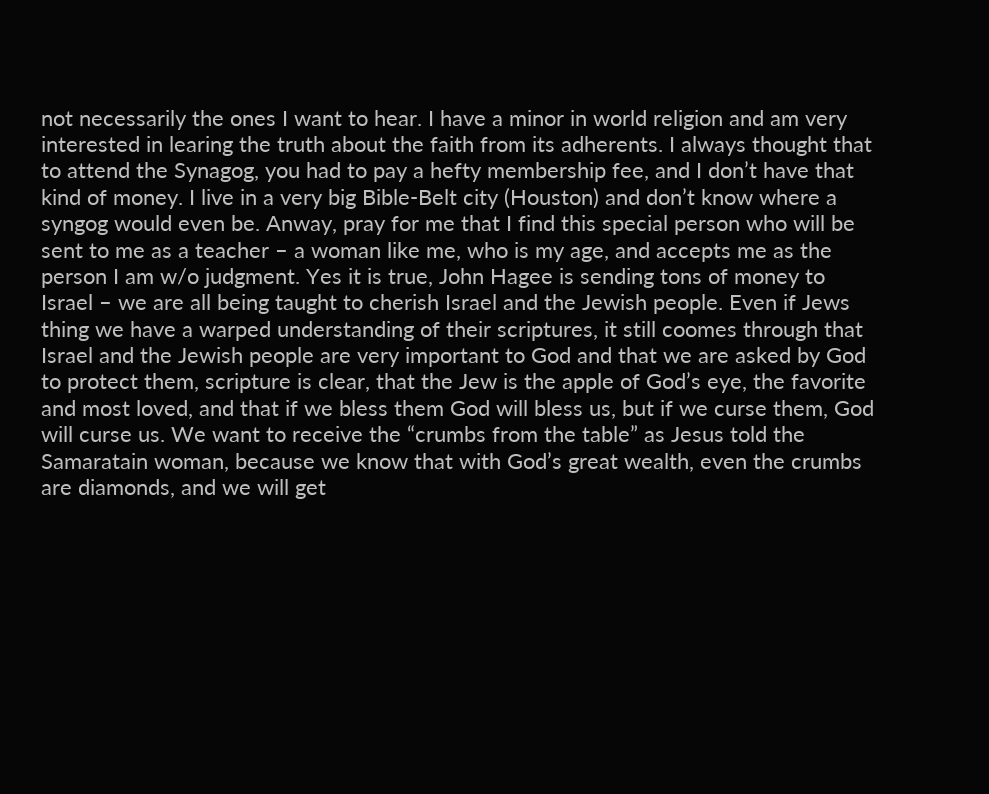not necessarily the ones I want to hear. I have a minor in world religion and am very interested in learing the truth about the faith from its adherents. I always thought that to attend the Synagog, you had to pay a hefty membership fee, and I don’t have that kind of money. I live in a very big Bible-Belt city (Houston) and don’t know where a syngog would even be. Anway, pray for me that I find this special person who will be sent to me as a teacher – a woman like me, who is my age, and accepts me as the person I am w/o judgment. Yes it is true, John Hagee is sending tons of money to Israel – we are all being taught to cherish Israel and the Jewish people. Even if Jews thing we have a warped understanding of their scriptures, it still coomes through that Israel and the Jewish people are very important to God and that we are asked by God to protect them, scripture is clear, that the Jew is the apple of God’s eye, the favorite and most loved, and that if we bless them God will bless us, but if we curse them, God will curse us. We want to receive the “crumbs from the table” as Jesus told the Samaratain woman, because we know that with God’s great wealth, even the crumbs are diamonds, and we will get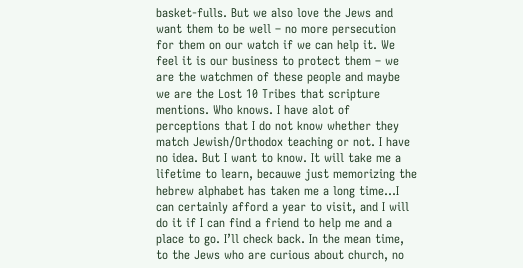basket-fulls. But we also love the Jews and want them to be well – no more persecution for them on our watch if we can help it. We feel it is our business to protect them – we are the watchmen of these people and maybe we are the Lost 10 Tribes that scripture mentions. Who knows. I have alot of perceptions that I do not know whether they match Jewish/Orthodox teaching or not. I have no idea. But I want to know. It will take me a lifetime to learn, becauwe just memorizing the hebrew alphabet has taken me a long time…I can certainly afford a year to visit, and I will do it if I can find a friend to help me and a place to go. I’ll check back. In the mean time, to the Jews who are curious about church, no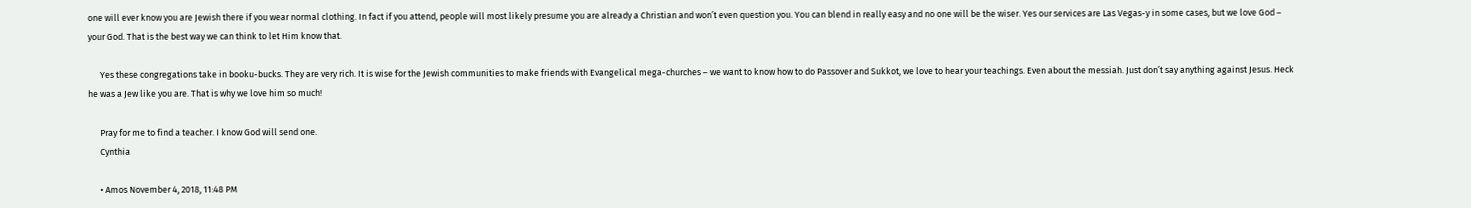one will ever know you are Jewish there if you wear normal clothing. In fact if you attend, people will most likely presume you are already a Christian and won’t even question you. You can blend in really easy and no one will be the wiser. Yes our services are Las Vegas-y in some cases, but we love God – your God. That is the best way we can think to let Him know that.

      Yes these congregations take in booku-bucks. They are very rich. It is wise for the Jewish communities to make friends with Evangelical mega-churches – we want to know how to do Passover and Sukkot, we love to hear your teachings. Even about the messiah. Just don’t say anything against Jesus. Heck he was a Jew like you are. That is why we love him so much!

      Pray for me to find a teacher. I know God will send one.
      Cynthia

      • Amos November 4, 2018, 11:48 PM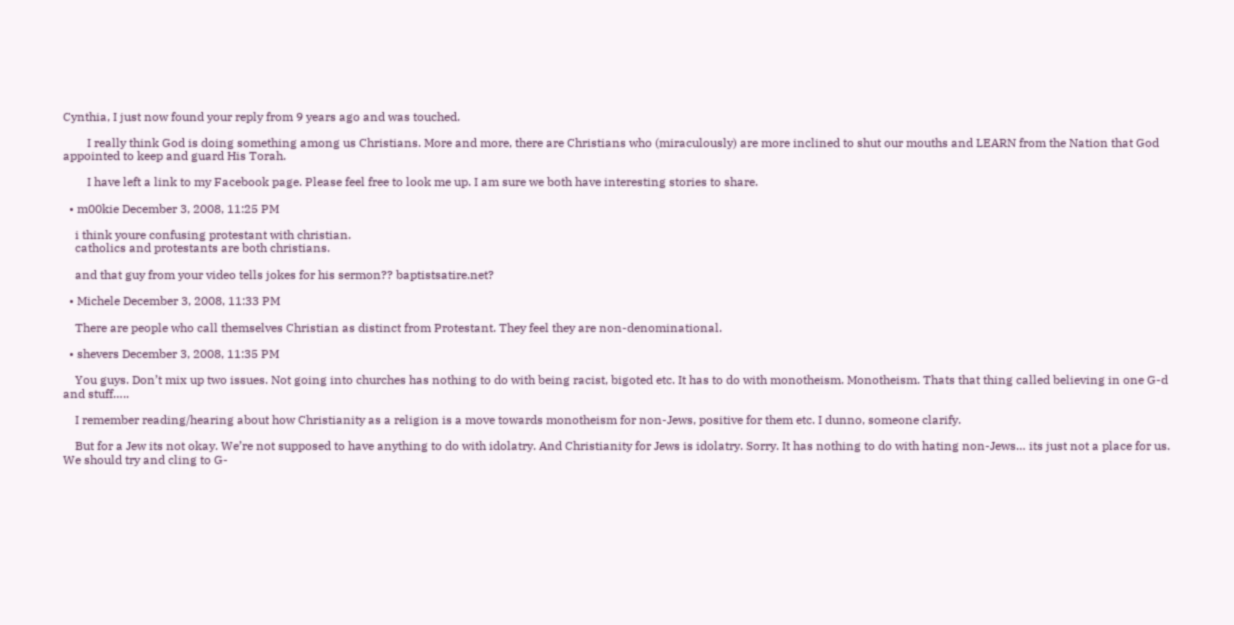Cynthia, I just now found your reply from 9 years ago and was touched.

        I really think God is doing something among us Christians. More and more, there are Christians who (miraculously) are more inclined to shut our mouths and LEARN from the Nation that God appointed to keep and guard His Torah.

        I have left a link to my Facebook page. Please feel free to look me up. I am sure we both have interesting stories to share.

  • m00kie December 3, 2008, 11:25 PM

    i think youre confusing protestant with christian.
    catholics and protestants are both christians.

    and that guy from your video tells jokes for his sermon?? baptistsatire.net?

  • Michele December 3, 2008, 11:33 PM

    There are people who call themselves Christian as distinct from Protestant. They feel they are non-denominational.

  • shevers December 3, 2008, 11:35 PM

    You guys. Don’t mix up two issues. Not going into churches has nothing to do with being racist, bigoted etc. It has to do with monotheism. Monotheism. Thats that thing called believing in one G-d and stuff…..

    I remember reading/hearing about how Christianity as a religion is a move towards monotheism for non-Jews, positive for them etc. I dunno, someone clarify.

    But for a Jew its not okay. We’re not supposed to have anything to do with idolatry. And Christianity for Jews is idolatry. Sorry. It has nothing to do with hating non-Jews… its just not a place for us. We should try and cling to G-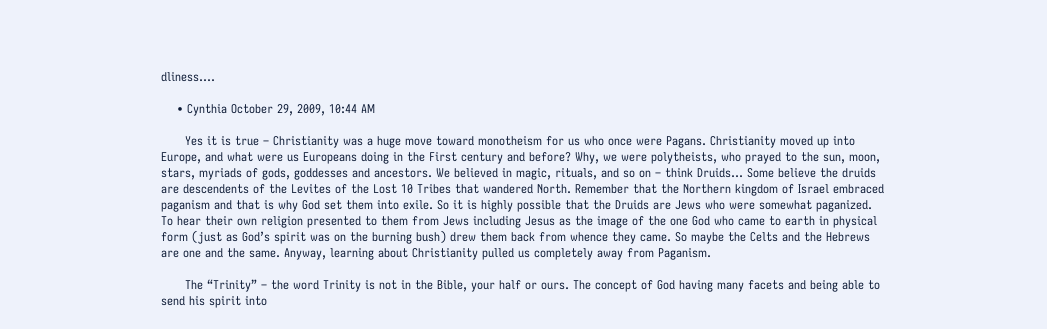dliness….

    • Cynthia October 29, 2009, 10:44 AM

      Yes it is true – Christianity was a huge move toward monotheism for us who once were Pagans. Christianity moved up into Europe, and what were us Europeans doing in the First century and before? Why, we were polytheists, who prayed to the sun, moon, stars, myriads of gods, goddesses and ancestors. We believed in magic, rituals, and so on – think Druids… Some believe the druids are descendents of the Levites of the Lost 10 Tribes that wandered North. Remember that the Northern kingdom of Israel embraced paganism and that is why God set them into exile. So it is highly possible that the Druids are Jews who were somewhat paganized. To hear their own religion presented to them from Jews including Jesus as the image of the one God who came to earth in physical form (just as God’s spirit was on the burning bush) drew them back from whence they came. So maybe the Celts and the Hebrews are one and the same. Anyway, learning about Christianity pulled us completely away from Paganism.

      The “Trinity” – the word Trinity is not in the Bible, your half or ours. The concept of God having many facets and being able to send his spirit into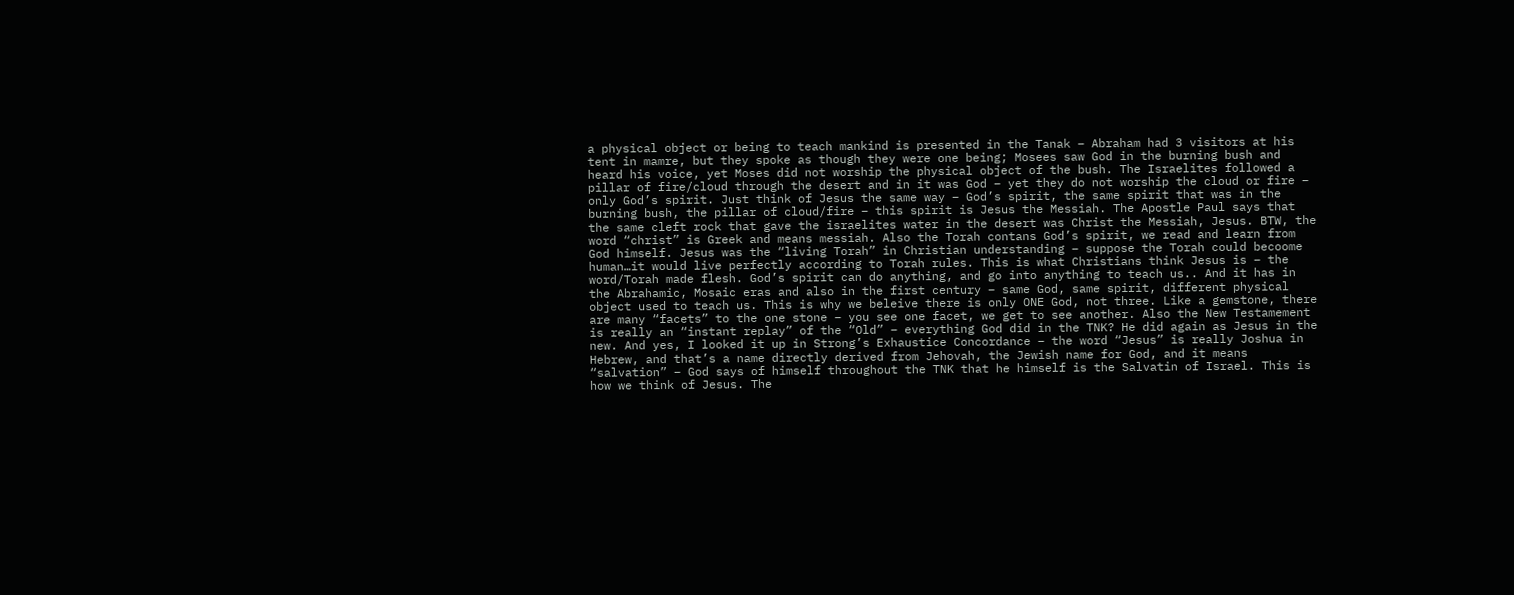a physical object or being to teach mankind is presented in the Tanak – Abraham had 3 visitors at his tent in mamre, but they spoke as though they were one being; Mosees saw God in the burning bush and heard his voice, yet Moses did not worship the physical object of the bush. The Israelites followed a pillar of fire/cloud through the desert and in it was God – yet they do not worship the cloud or fire – only God’s spirit. Just think of Jesus the same way – God’s spirit, the same spirit that was in the burning bush, the pillar of cloud/fire – this spirit is Jesus the Messiah. The Apostle Paul says that the same cleft rock that gave the israelites water in the desert was Christ the Messiah, Jesus. BTW, the word “christ” is Greek and means messiah. Also the Torah contans God’s spirit, we read and learn from God himself. Jesus was the “living Torah” in Christian understanding – suppose the Torah could becoome human…it would live perfectly according to Torah rules. This is what Christians think Jesus is – the word/Torah made flesh. God’s spirit can do anything, and go into anything to teach us.. And it has in the Abrahamic, Mosaic eras and also in the first century – same God, same spirit, different physical object used to teach us. This is why we beleive there is only ONE God, not three. Like a gemstone, there are many “facets” to the one stone – you see one facet, we get to see another. Also the New Testamement is really an “instant replay” of the “Old” – everything God did in the TNK? He did again as Jesus in the new. And yes, I looked it up in Strong’s Exhaustice Concordance – the word “Jesus” is really Joshua in Hebrew, and that’s a name directly derived from Jehovah, the Jewish name for God, and it means “salvation” – God says of himself throughout the TNK that he himself is the Salvatin of Israel. This is how we think of Jesus. The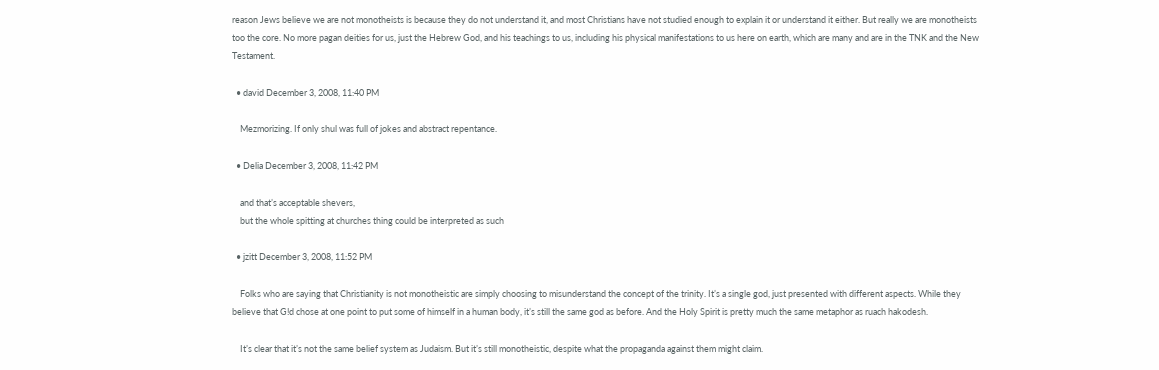reason Jews believe we are not monotheists is because they do not understand it, and most Christians have not studied enough to explain it or understand it either. But really we are monotheists too the core. No more pagan deities for us, just the Hebrew God, and his teachings to us, including his physical manifestations to us here on earth, which are many and are in the TNK and the New Testament.

  • david December 3, 2008, 11:40 PM

    Mezmorizing. If only shul was full of jokes and abstract repentance.

  • Delia December 3, 2008, 11:42 PM

    and that’s acceptable shevers,
    but the whole spitting at churches thing could be interpreted as such

  • jzitt December 3, 2008, 11:52 PM

    Folks who are saying that Christianity is not monotheistic are simply choosing to misunderstand the concept of the trinity. It’s a single god, just presented with different aspects. While they believe that G!d chose at one point to put some of himself in a human body, it’s still the same god as before. And the Holy Spirit is pretty much the same metaphor as ruach hakodesh.

    It’s clear that it’s not the same belief system as Judaism. But it’s still monotheistic, despite what the propaganda against them might claim.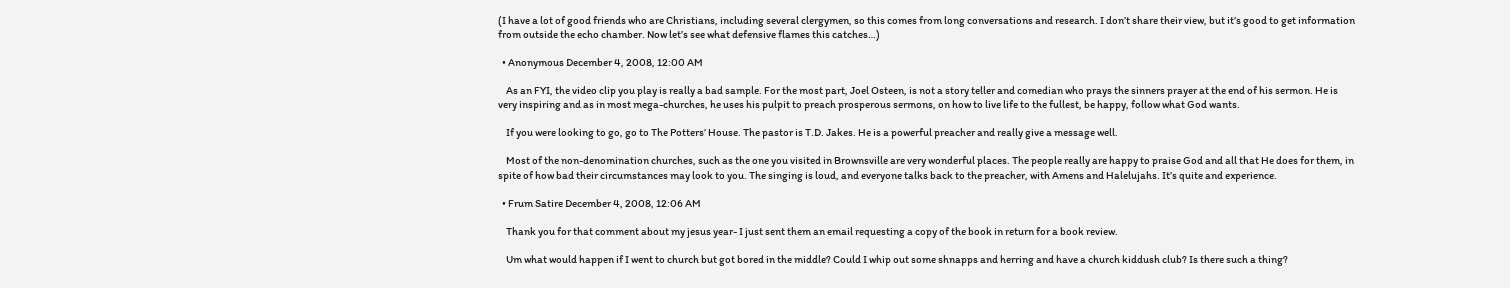(I have a lot of good friends who are Christians, including several clergymen, so this comes from long conversations and research. I don’t share their view, but it’s good to get information from outside the echo chamber. Now let’s see what defensive flames this catches…)

  • Anonymous December 4, 2008, 12:00 AM

    As an FYI, the video clip you play is really a bad sample. For the most part, Joel Osteen, is not a story teller and comedian who prays the sinners prayer at the end of his sermon. He is very inspiring and as in most mega-churches, he uses his pulpit to preach prosperous sermons, on how to live life to the fullest, be happy, follow what God wants.

    If you were looking to go, go to The Potters’ House. The pastor is T.D. Jakes. He is a powerful preacher and really give a message well.

    Most of the non-denomination churches, such as the one you visited in Brownsville are very wonderful places. The people really are happy to praise God and all that He does for them, in spite of how bad their circumstances may look to you. The singing is loud, and everyone talks back to the preacher, with Amens and Halelujahs. It’s quite and experience.

  • Frum Satire December 4, 2008, 12:06 AM

    Thank you for that comment about my jesus year- I just sent them an email requesting a copy of the book in return for a book review.

    Um what would happen if I went to church but got bored in the middle? Could I whip out some shnapps and herring and have a church kiddush club? Is there such a thing?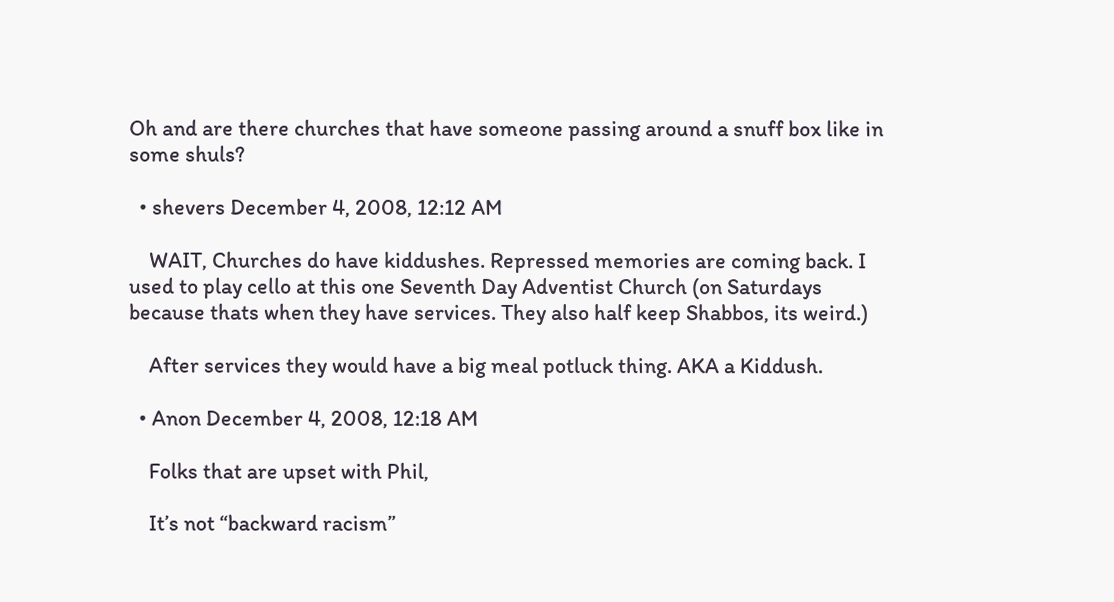Oh and are there churches that have someone passing around a snuff box like in some shuls?

  • shevers December 4, 2008, 12:12 AM

    WAIT, Churches do have kiddushes. Repressed memories are coming back. I used to play cello at this one Seventh Day Adventist Church (on Saturdays because thats when they have services. They also half keep Shabbos, its weird.)

    After services they would have a big meal potluck thing. AKA a Kiddush.

  • Anon December 4, 2008, 12:18 AM

    Folks that are upset with Phil,

    It’s not “backward racism”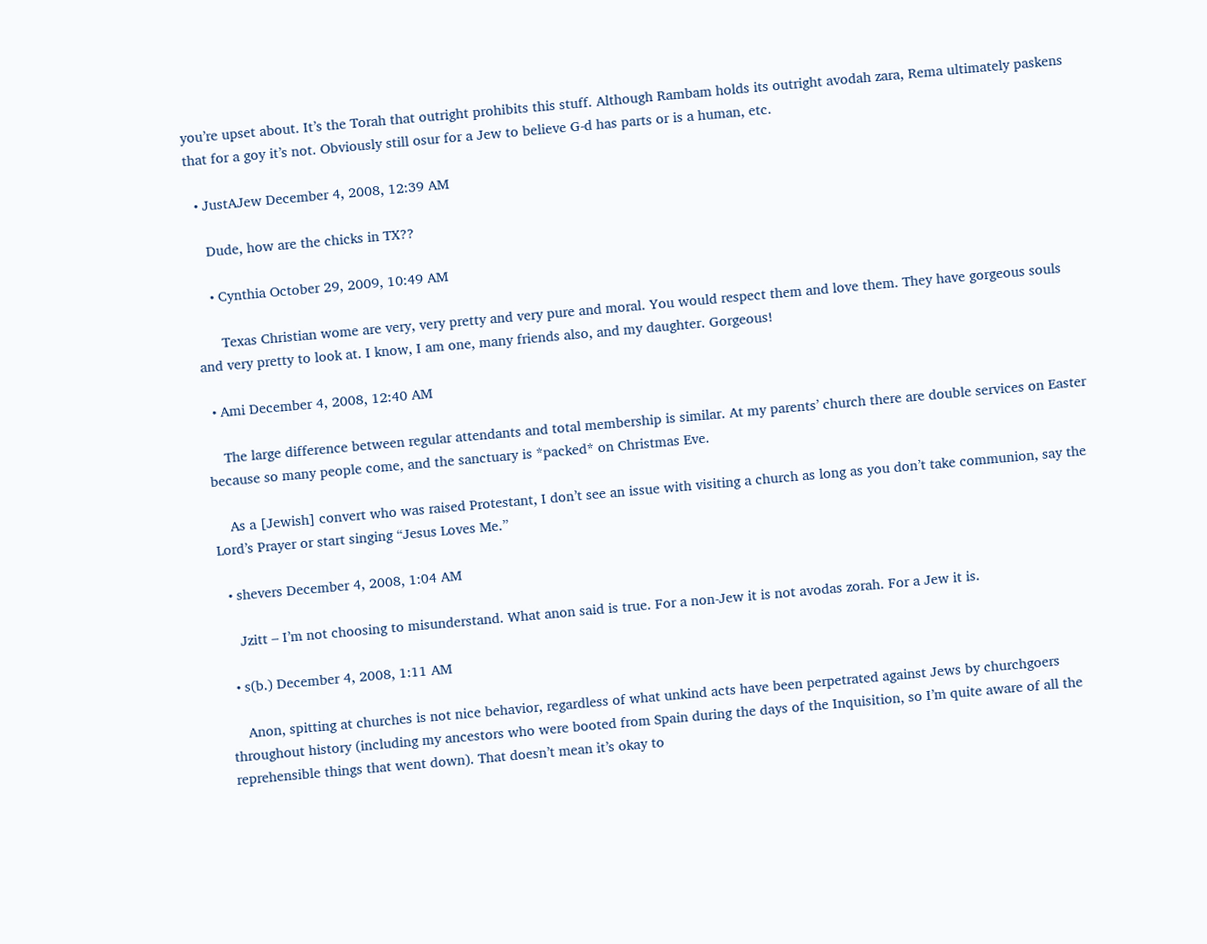you’re upset about. It’s the Torah that outright prohibits this stuff. Although Rambam holds its outright avodah zara, Rema ultimately paskens that for a goy it’s not. Obviously still osur for a Jew to believe G-d has parts or is a human, etc.

  • JustAJew December 4, 2008, 12:39 AM

    Dude, how are the chicks in TX??

    • Cynthia October 29, 2009, 10:49 AM

      Texas Christian wome are very, very pretty and very pure and moral. You would respect them and love them. They have gorgeous souls and very pretty to look at. I know, I am one, many friends also, and my daughter. Gorgeous!

  • Ami December 4, 2008, 12:40 AM

    The large difference between regular attendants and total membership is similar. At my parents’ church there are double services on Easter because so many people come, and the sanctuary is *packed* on Christmas Eve.

    As a [Jewish] convert who was raised Protestant, I don’t see an issue with visiting a church as long as you don’t take communion, say the Lord’s Prayer or start singing “Jesus Loves Me.”

  • shevers December 4, 2008, 1:04 AM

    Jzitt – I’m not choosing to misunderstand. What anon said is true. For a non-Jew it is not avodas zorah. For a Jew it is.

  • s(b.) December 4, 2008, 1:11 AM

    Anon, spitting at churches is not nice behavior, regardless of what unkind acts have been perpetrated against Jews by churchgoers throughout history (including my ancestors who were booted from Spain during the days of the Inquisition, so I’m quite aware of all the reprehensible things that went down). That doesn’t mean it’s okay to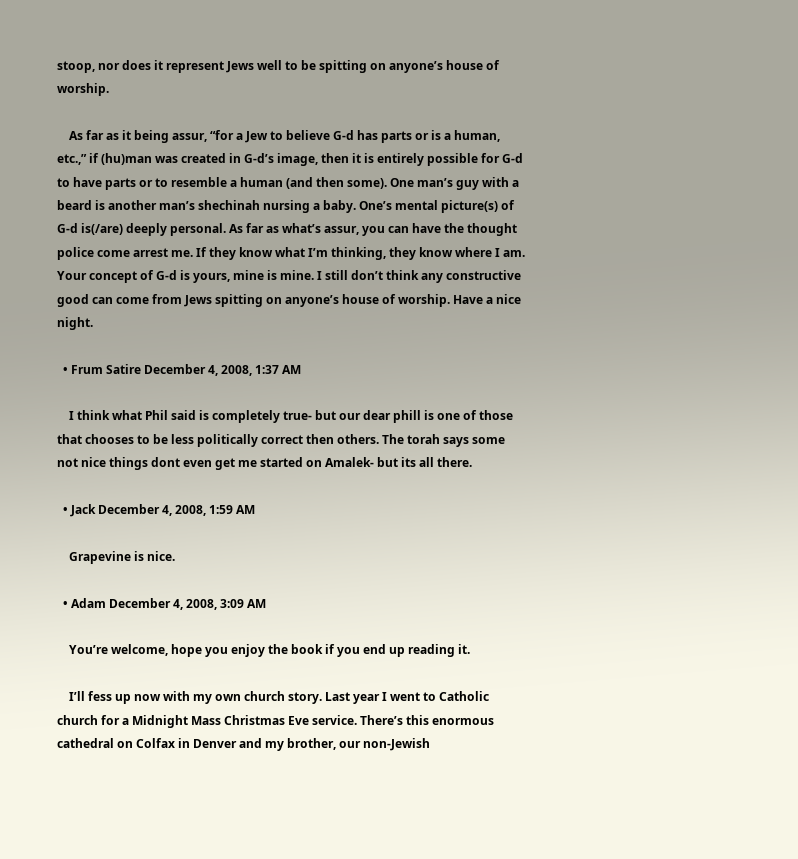stoop, nor does it represent Jews well to be spitting on anyone’s house of worship.

    As far as it being assur, “for a Jew to believe G-d has parts or is a human, etc.,” if (hu)man was created in G-d’s image, then it is entirely possible for G-d to have parts or to resemble a human (and then some). One man’s guy with a beard is another man’s shechinah nursing a baby. One’s mental picture(s) of G-d is(/are) deeply personal. As far as what’s assur, you can have the thought police come arrest me. If they know what I’m thinking, they know where I am. Your concept of G-d is yours, mine is mine. I still don’t think any constructive good can come from Jews spitting on anyone’s house of worship. Have a nice night.

  • Frum Satire December 4, 2008, 1:37 AM

    I think what Phil said is completely true- but our dear phill is one of those that chooses to be less politically correct then others. The torah says some not nice things dont even get me started on Amalek- but its all there.

  • Jack December 4, 2008, 1:59 AM

    Grapevine is nice.

  • Adam December 4, 2008, 3:09 AM

    You’re welcome, hope you enjoy the book if you end up reading it.

    I’ll fess up now with my own church story. Last year I went to Catholic church for a Midnight Mass Christmas Eve service. There’s this enormous cathedral on Colfax in Denver and my brother, our non-Jewish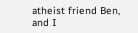atheist friend Ben, and I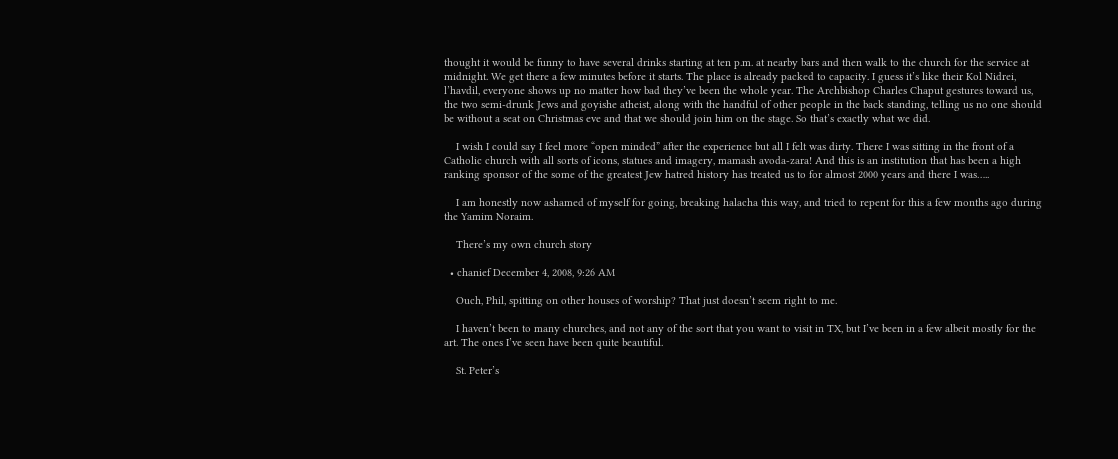thought it would be funny to have several drinks starting at ten p.m. at nearby bars and then walk to the church for the service at midnight. We get there a few minutes before it starts. The place is already packed to capacity. I guess it’s like their Kol Nidrei, l’havdil, everyone shows up no matter how bad they’ve been the whole year. The Archbishop Charles Chaput gestures toward us, the two semi-drunk Jews and goyishe atheist, along with the handful of other people in the back standing, telling us no one should be without a seat on Christmas eve and that we should join him on the stage. So that’s exactly what we did.

    I wish I could say I feel more “open minded” after the experience but all I felt was dirty. There I was sitting in the front of a Catholic church with all sorts of icons, statues and imagery, mamash avoda-zara! And this is an institution that has been a high ranking sponsor of the some of the greatest Jew hatred history has treated us to for almost 2000 years and there I was…..

    I am honestly now ashamed of myself for going, breaking halacha this way, and tried to repent for this a few months ago during the Yamim Noraim.

    There’s my own church story

  • chanief December 4, 2008, 9:26 AM

    Ouch, Phil, spitting on other houses of worship? That just doesn’t seem right to me.

    I haven’t been to many churches, and not any of the sort that you want to visit in TX, but I’ve been in a few albeit mostly for the art. The ones I’ve seen have been quite beautiful.

    St. Peter’s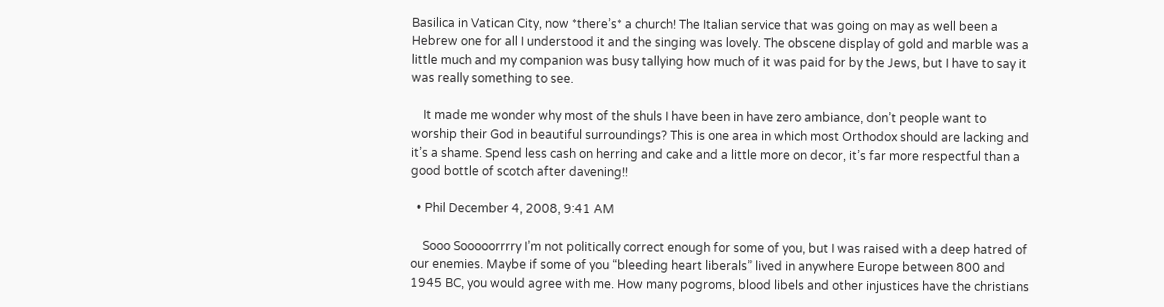Basilica in Vatican City, now *there’s* a church! The Italian service that was going on may as well been a Hebrew one for all I understood it and the singing was lovely. The obscene display of gold and marble was a little much and my companion was busy tallying how much of it was paid for by the Jews, but I have to say it was really something to see.

    It made me wonder why most of the shuls I have been in have zero ambiance, don’t people want to worship their God in beautiful surroundings? This is one area in which most Orthodox should are lacking and it’s a shame. Spend less cash on herring and cake and a little more on decor, it’s far more respectful than a good bottle of scotch after davening!!

  • Phil December 4, 2008, 9:41 AM

    Sooo Sooooorrrry I’m not politically correct enough for some of you, but I was raised with a deep hatred of our enemies. Maybe if some of you “bleeding heart liberals” lived in anywhere Europe between 800 and 1945 BC, you would agree with me. How many pogroms, blood libels and other injustices have the christians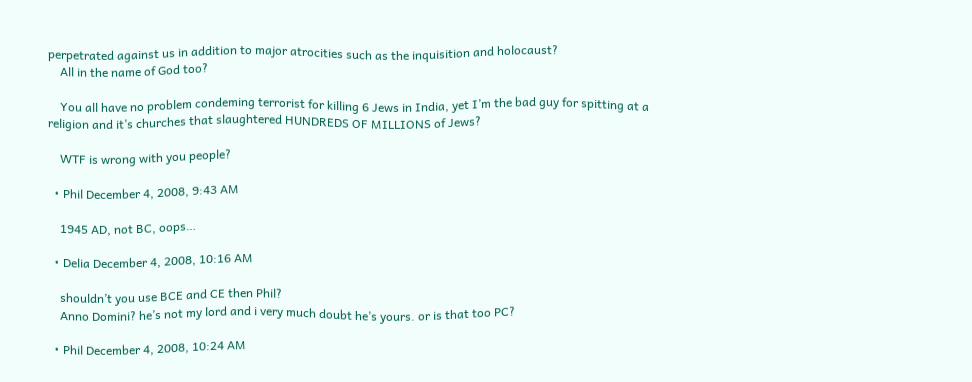perpetrated against us in addition to major atrocities such as the inquisition and holocaust?
    All in the name of God too?

    You all have no problem condeming terrorist for killing 6 Jews in India, yet I’m the bad guy for spitting at a religion and it’s churches that slaughtered HUNDREDS OF MILLIONS of Jews?

    WTF is wrong with you people?

  • Phil December 4, 2008, 9:43 AM

    1945 AD, not BC, oops…

  • Delia December 4, 2008, 10:16 AM

    shouldn’t you use BCE and CE then Phil?
    Anno Domini? he’s not my lord and i very much doubt he’s yours. or is that too PC?

  • Phil December 4, 2008, 10:24 AM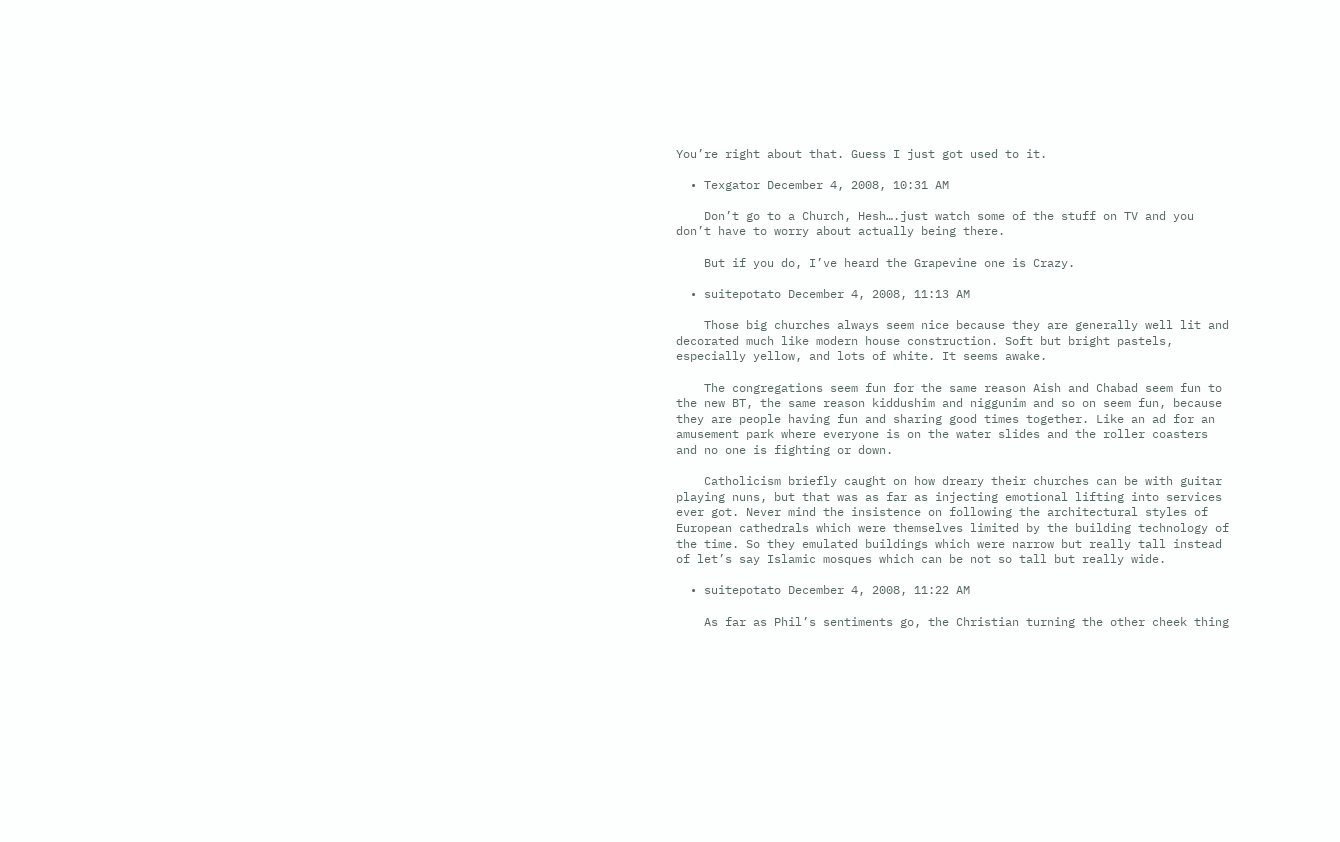You’re right about that. Guess I just got used to it.

  • Texgator December 4, 2008, 10:31 AM

    Don’t go to a Church, Hesh….just watch some of the stuff on TV and you don’t have to worry about actually being there.

    But if you do, I’ve heard the Grapevine one is Crazy.

  • suitepotato December 4, 2008, 11:13 AM

    Those big churches always seem nice because they are generally well lit and decorated much like modern house construction. Soft but bright pastels, especially yellow, and lots of white. It seems awake.

    The congregations seem fun for the same reason Aish and Chabad seem fun to the new BT, the same reason kiddushim and niggunim and so on seem fun, because they are people having fun and sharing good times together. Like an ad for an amusement park where everyone is on the water slides and the roller coasters and no one is fighting or down.

    Catholicism briefly caught on how dreary their churches can be with guitar playing nuns, but that was as far as injecting emotional lifting into services ever got. Never mind the insistence on following the architectural styles of European cathedrals which were themselves limited by the building technology of the time. So they emulated buildings which were narrow but really tall instead of let’s say Islamic mosques which can be not so tall but really wide.

  • suitepotato December 4, 2008, 11:22 AM

    As far as Phil’s sentiments go, the Christian turning the other cheek thing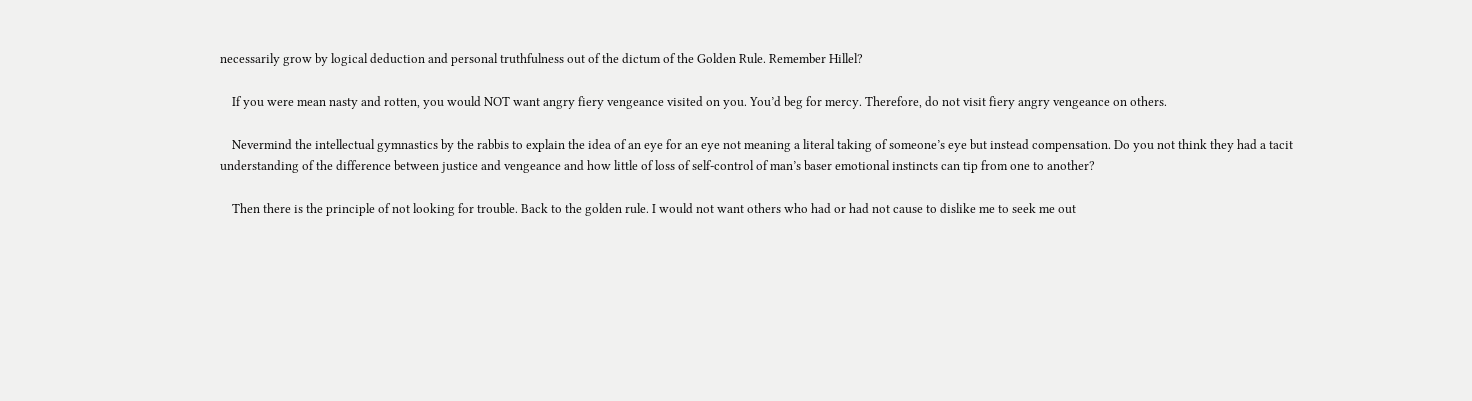necessarily grow by logical deduction and personal truthfulness out of the dictum of the Golden Rule. Remember Hillel?

    If you were mean nasty and rotten, you would NOT want angry fiery vengeance visited on you. You’d beg for mercy. Therefore, do not visit fiery angry vengeance on others.

    Nevermind the intellectual gymnastics by the rabbis to explain the idea of an eye for an eye not meaning a literal taking of someone’s eye but instead compensation. Do you not think they had a tacit understanding of the difference between justice and vengeance and how little of loss of self-control of man’s baser emotional instincts can tip from one to another?

    Then there is the principle of not looking for trouble. Back to the golden rule. I would not want others who had or had not cause to dislike me to seek me out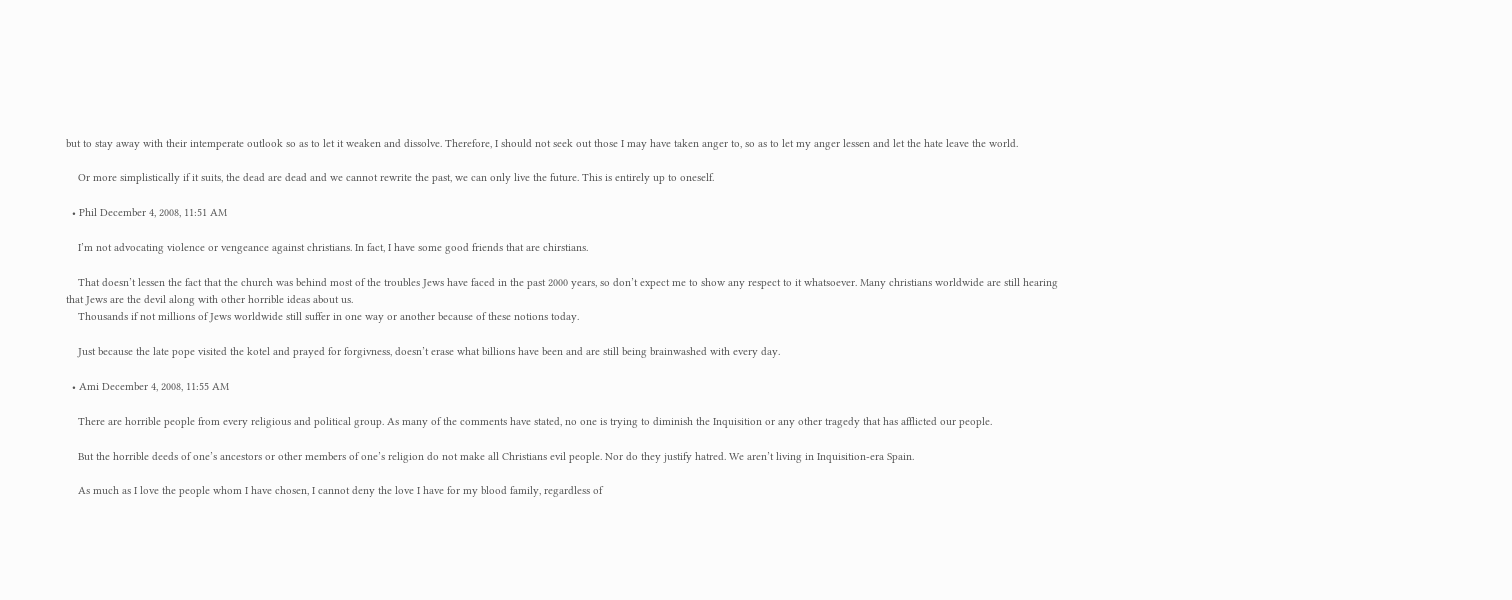but to stay away with their intemperate outlook so as to let it weaken and dissolve. Therefore, I should not seek out those I may have taken anger to, so as to let my anger lessen and let the hate leave the world.

    Or more simplistically if it suits, the dead are dead and we cannot rewrite the past, we can only live the future. This is entirely up to oneself.

  • Phil December 4, 2008, 11:51 AM

    I’m not advocating violence or vengeance against christians. In fact, I have some good friends that are chirstians.

    That doesn’t lessen the fact that the church was behind most of the troubles Jews have faced in the past 2000 years, so don’t expect me to show any respect to it whatsoever. Many christians worldwide are still hearing that Jews are the devil along with other horrible ideas about us.
    Thousands if not millions of Jews worldwide still suffer in one way or another because of these notions today.

    Just because the late pope visited the kotel and prayed for forgivness, doesn’t erase what billions have been and are still being brainwashed with every day.

  • Ami December 4, 2008, 11:55 AM

    There are horrible people from every religious and political group. As many of the comments have stated, no one is trying to diminish the Inquisition or any other tragedy that has afflicted our people.

    But the horrible deeds of one’s ancestors or other members of one’s religion do not make all Christians evil people. Nor do they justify hatred. We aren’t living in Inquisition-era Spain.

    As much as I love the people whom I have chosen, I cannot deny the love I have for my blood family, regardless of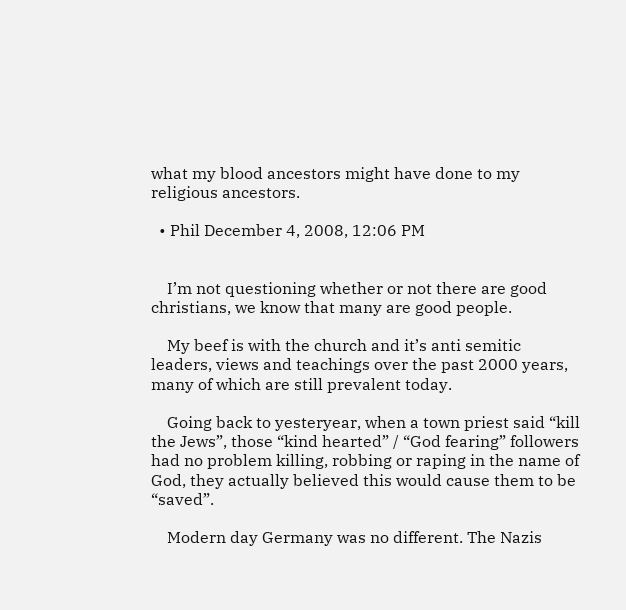what my blood ancestors might have done to my religious ancestors.

  • Phil December 4, 2008, 12:06 PM


    I’m not questioning whether or not there are good christians, we know that many are good people.

    My beef is with the church and it’s anti semitic leaders, views and teachings over the past 2000 years, many of which are still prevalent today.

    Going back to yesteryear, when a town priest said “kill the Jews”, those “kind hearted” / “God fearing” followers had no problem killing, robbing or raping in the name of God, they actually believed this would cause them to be “saved”.

    Modern day Germany was no different. The Nazis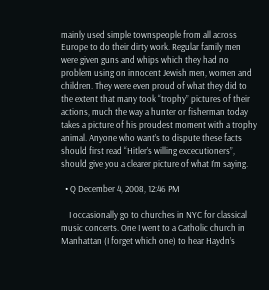mainly used simple townspeople from all across Europe to do their dirty work. Regular family men were given guns and whips which they had no problem using on innocent Jewish men, women and children. They were even proud of what they did to the extent that many took “trophy” pictures of their actions, much the way a hunter or fisherman today takes a picture of his proudest moment with a trophy animal. Anyone who want’s to dispute these facts should first read “Hitler’s willing excecutioners”, should give you a clearer picture of what I’m saying.

  • Q December 4, 2008, 12:46 PM

    I occasionally go to churches in NYC for classical music concerts. One I went to a Catholic church in Manhattan (I forget which one) to hear Haydn’s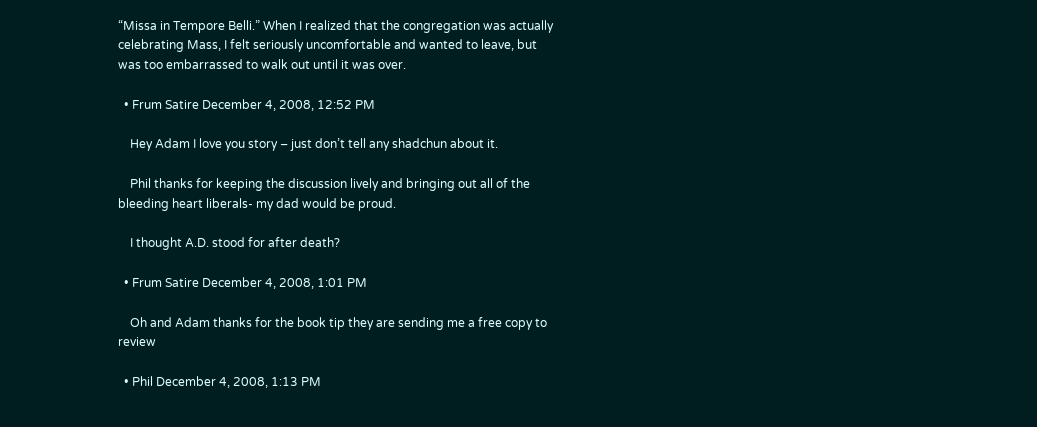“Missa in Tempore Belli.” When I realized that the congregation was actually celebrating Mass, I felt seriously uncomfortable and wanted to leave, but was too embarrassed to walk out until it was over.

  • Frum Satire December 4, 2008, 12:52 PM

    Hey Adam I love you story – just don’t tell any shadchun about it.

    Phil thanks for keeping the discussion lively and bringing out all of the bleeding heart liberals- my dad would be proud.

    I thought A.D. stood for after death?

  • Frum Satire December 4, 2008, 1:01 PM

    Oh and Adam thanks for the book tip they are sending me a free copy to review

  • Phil December 4, 2008, 1:13 PM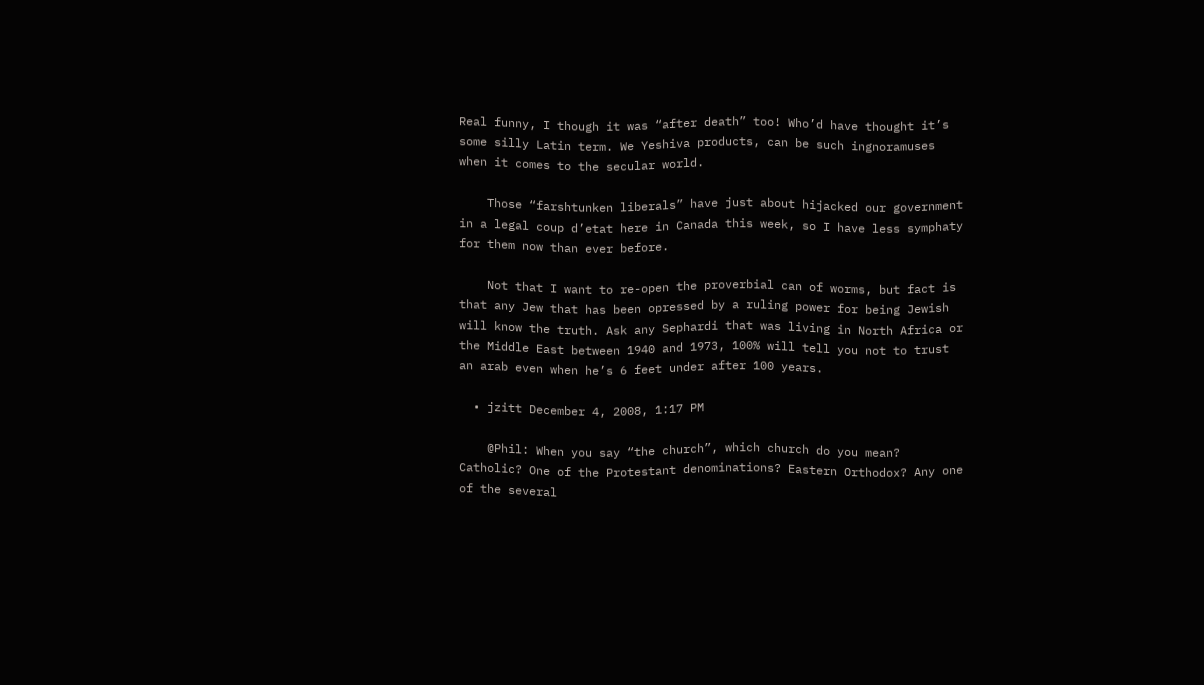Real funny, I though it was “after death” too! Who’d have thought it’s some silly Latin term. We Yeshiva products, can be such ingnoramuses when it comes to the secular world.

    Those “farshtunken liberals” have just about hijacked our government in a legal coup d’etat here in Canada this week, so I have less symphaty for them now than ever before.

    Not that I want to re-open the proverbial can of worms, but fact is that any Jew that has been opressed by a ruling power for being Jewish will know the truth. Ask any Sephardi that was living in North Africa or the Middle East between 1940 and 1973, 100% will tell you not to trust an arab even when he’s 6 feet under after 100 years.

  • jzitt December 4, 2008, 1:17 PM

    @Phil: When you say “the church”, which church do you mean? Catholic? One of the Protestant denominations? Eastern Orthodox? Any one of the several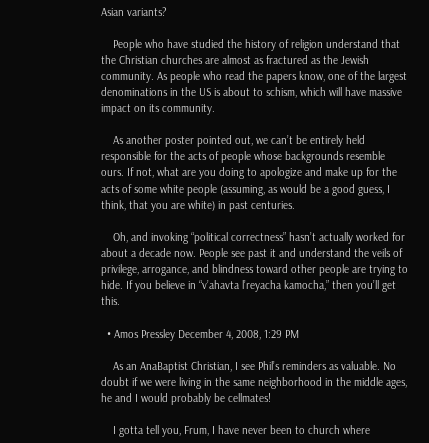Asian variants?

    People who have studied the history of religion understand that the Christian churches are almost as fractured as the Jewish community. As people who read the papers know, one of the largest denominations in the US is about to schism, which will have massive impact on its community.

    As another poster pointed out, we can’t be entirely held responsible for the acts of people whose backgrounds resemble ours. If not, what are you doing to apologize and make up for the acts of some white people (assuming, as would be a good guess, I think, that you are white) in past centuries.

    Oh, and invoking “political correctness” hasn’t actually worked for about a decade now. People see past it and understand the veils of privilege, arrogance, and blindness toward other people are trying to hide. If you believe in “v’ahavta l’reyacha kamocha,” then you’ll get this.

  • Amos Pressley December 4, 2008, 1:29 PM

    As an AnaBaptist Christian, I see Phil’s reminders as valuable. No doubt if we were living in the same neighborhood in the middle ages, he and I would probably be cellmates!

    I gotta tell you, Frum, I have never been to church where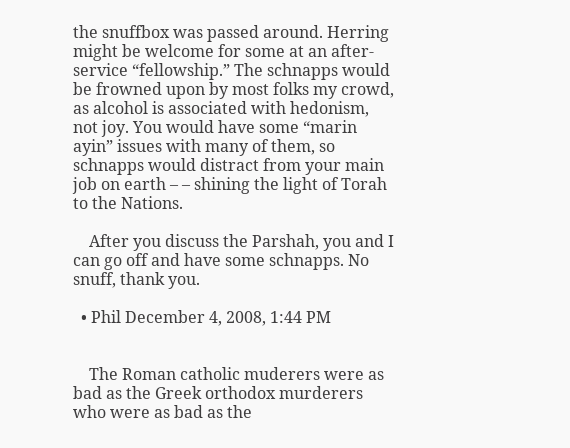the snuffbox was passed around. Herring might be welcome for some at an after-service “fellowship.” The schnapps would be frowned upon by most folks my crowd, as alcohol is associated with hedonism, not joy. You would have some “marin ayin” issues with many of them, so schnapps would distract from your main job on earth – – shining the light of Torah to the Nations.

    After you discuss the Parshah, you and I can go off and have some schnapps. No snuff, thank you.

  • Phil December 4, 2008, 1:44 PM


    The Roman catholic muderers were as bad as the Greek orthodox murderers who were as bad as the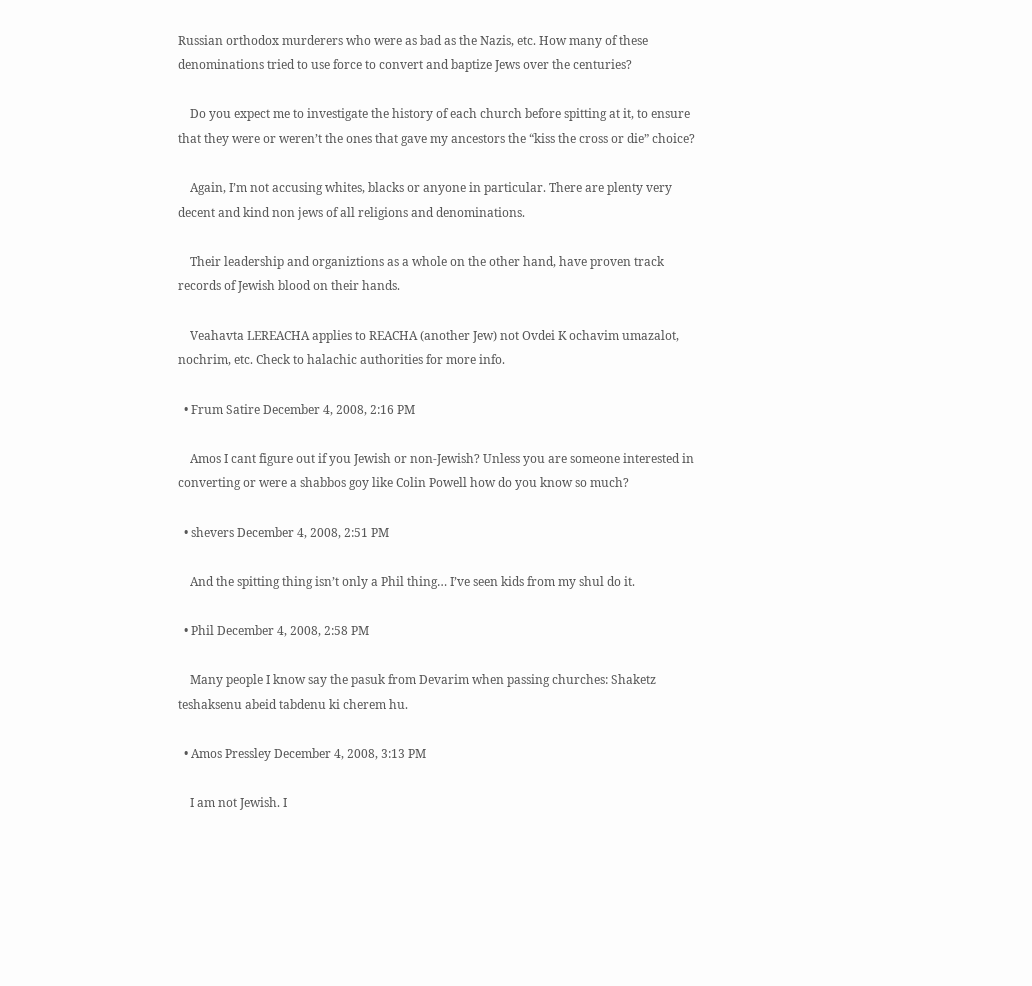Russian orthodox murderers who were as bad as the Nazis, etc. How many of these denominations tried to use force to convert and baptize Jews over the centuries?

    Do you expect me to investigate the history of each church before spitting at it, to ensure that they were or weren’t the ones that gave my ancestors the “kiss the cross or die” choice?

    Again, I’m not accusing whites, blacks or anyone in particular. There are plenty very decent and kind non jews of all religions and denominations.

    Their leadership and organiztions as a whole on the other hand, have proven track records of Jewish blood on their hands.

    Veahavta LEREACHA applies to REACHA (another Jew) not Ovdei K ochavim umazalot, nochrim, etc. Check to halachic authorities for more info.

  • Frum Satire December 4, 2008, 2:16 PM

    Amos I cant figure out if you Jewish or non-Jewish? Unless you are someone interested in converting or were a shabbos goy like Colin Powell how do you know so much?

  • shevers December 4, 2008, 2:51 PM

    And the spitting thing isn’t only a Phil thing… I’ve seen kids from my shul do it.

  • Phil December 4, 2008, 2:58 PM

    Many people I know say the pasuk from Devarim when passing churches: Shaketz teshaksenu abeid tabdenu ki cherem hu.

  • Amos Pressley December 4, 2008, 3:13 PM

    I am not Jewish. I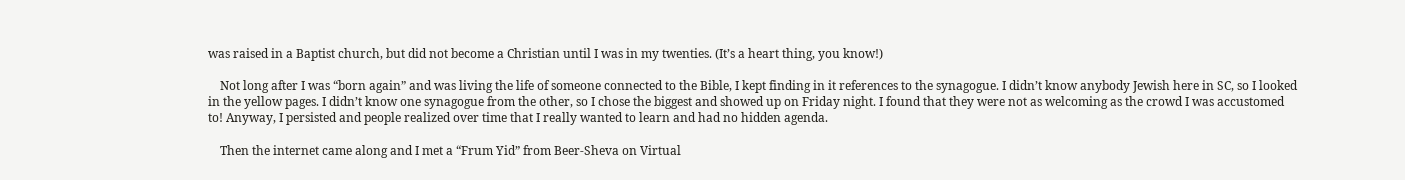was raised in a Baptist church, but did not become a Christian until I was in my twenties. (It’s a heart thing, you know!)

    Not long after I was “born again” and was living the life of someone connected to the Bible, I kept finding in it references to the synagogue. I didn’t know anybody Jewish here in SC, so I looked in the yellow pages. I didn’t know one synagogue from the other, so I chose the biggest and showed up on Friday night. I found that they were not as welcoming as the crowd I was accustomed to! Anyway, I persisted and people realized over time that I really wanted to learn and had no hidden agenda.

    Then the internet came along and I met a “Frum Yid” from Beer-Sheva on Virtual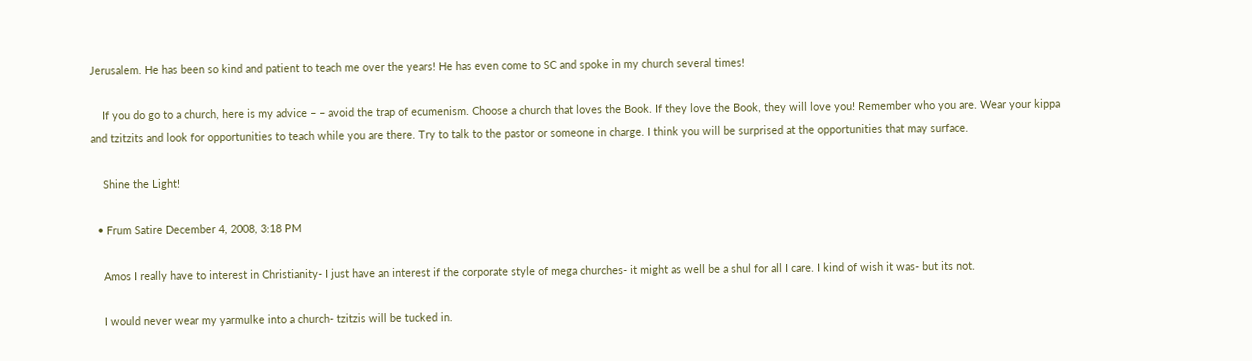Jerusalem. He has been so kind and patient to teach me over the years! He has even come to SC and spoke in my church several times!

    If you do go to a church, here is my advice – – avoid the trap of ecumenism. Choose a church that loves the Book. If they love the Book, they will love you! Remember who you are. Wear your kippa and tzitzits and look for opportunities to teach while you are there. Try to talk to the pastor or someone in charge. I think you will be surprised at the opportunities that may surface.

    Shine the Light!

  • Frum Satire December 4, 2008, 3:18 PM

    Amos I really have to interest in Christianity- I just have an interest if the corporate style of mega churches- it might as well be a shul for all I care. I kind of wish it was- but its not.

    I would never wear my yarmulke into a church- tzitzis will be tucked in.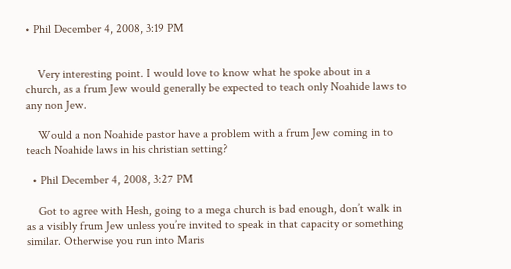• Phil December 4, 2008, 3:19 PM


    Very interesting point. I would love to know what he spoke about in a church, as a frum Jew would generally be expected to teach only Noahide laws to any non Jew.

    Would a non Noahide pastor have a problem with a frum Jew coming in to teach Noahide laws in his christian setting?

  • Phil December 4, 2008, 3:27 PM

    Got to agree with Hesh, going to a mega church is bad enough, don’t walk in as a visibly frum Jew unless you’re invited to speak in that capacity or something similar. Otherwise you run into Maris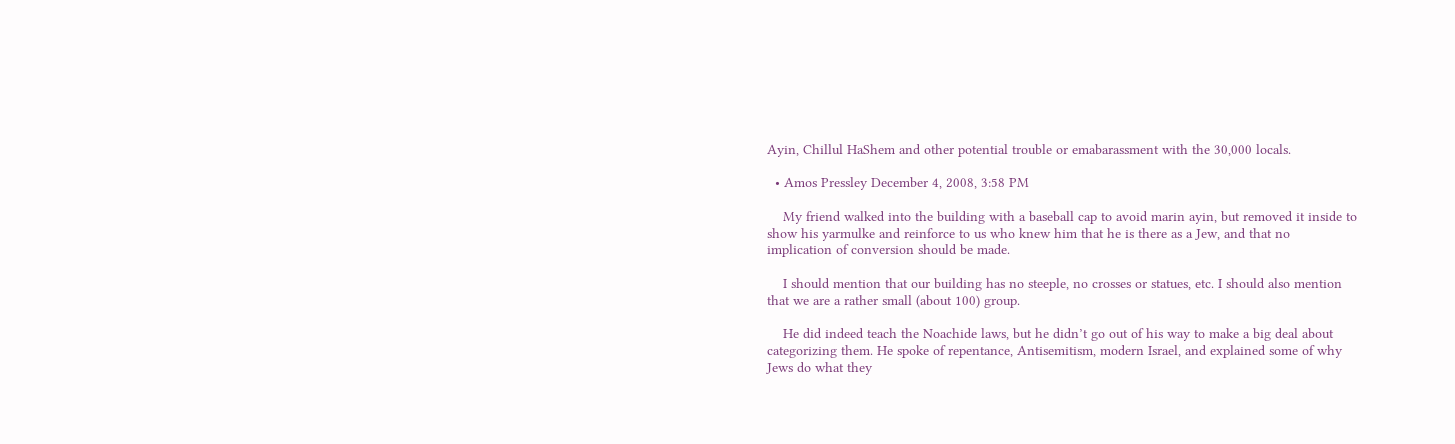Ayin, Chillul HaShem and other potential trouble or emabarassment with the 30,000 locals.

  • Amos Pressley December 4, 2008, 3:58 PM

    My friend walked into the building with a baseball cap to avoid marin ayin, but removed it inside to show his yarmulke and reinforce to us who knew him that he is there as a Jew, and that no implication of conversion should be made.

    I should mention that our building has no steeple, no crosses or statues, etc. I should also mention that we are a rather small (about 100) group.

    He did indeed teach the Noachide laws, but he didn’t go out of his way to make a big deal about categorizing them. He spoke of repentance, Antisemitism, modern Israel, and explained some of why Jews do what they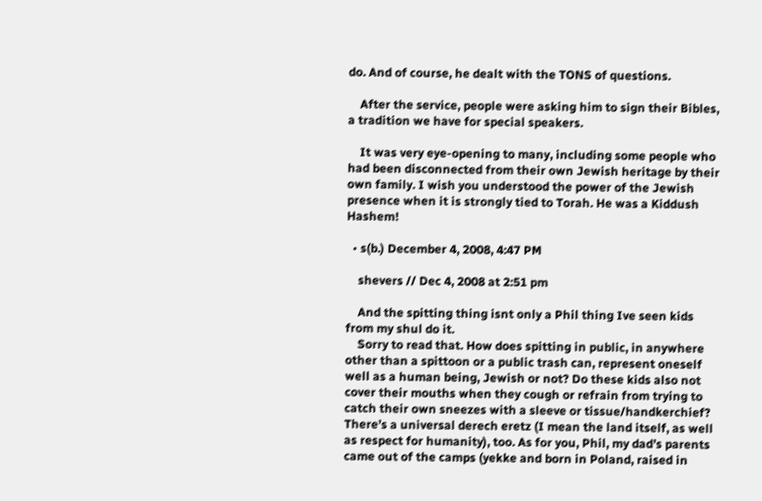do. And of course, he dealt with the TONS of questions.

    After the service, people were asking him to sign their Bibles, a tradition we have for special speakers.

    It was very eye-opening to many, including some people who had been disconnected from their own Jewish heritage by their own family. I wish you understood the power of the Jewish presence when it is strongly tied to Torah. He was a Kiddush Hashem!

  • s(b.) December 4, 2008, 4:47 PM

    shevers // Dec 4, 2008 at 2:51 pm

    And the spitting thing isnt only a Phil thing Ive seen kids from my shul do it.
    Sorry to read that. How does spitting in public, in anywhere other than a spittoon or a public trash can, represent oneself well as a human being, Jewish or not? Do these kids also not cover their mouths when they cough or refrain from trying to catch their own sneezes with a sleeve or tissue/handkerchief? There’s a universal derech eretz (I mean the land itself, as well as respect for humanity), too. As for you, Phil, my dad’s parents came out of the camps (yekke and born in Poland, raised in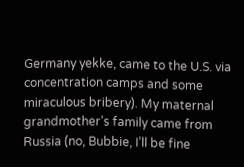Germany yekke, came to the U.S. via concentration camps and some miraculous bribery). My maternal grandmother’s family came from Russia (no, Bubbie, I’ll be fine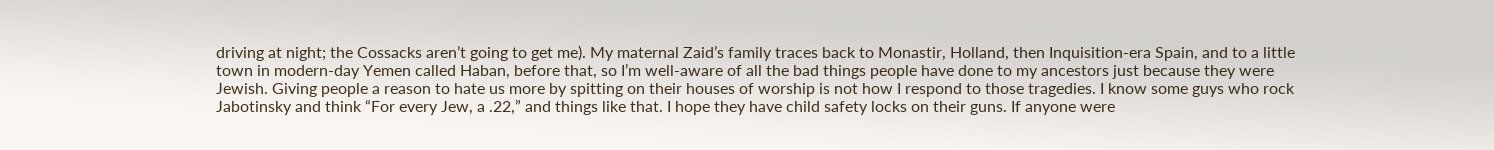driving at night; the Cossacks aren’t going to get me). My maternal Zaid’s family traces back to Monastir, Holland, then Inquisition-era Spain, and to a little town in modern-day Yemen called Haban, before that, so I’m well-aware of all the bad things people have done to my ancestors just because they were Jewish. Giving people a reason to hate us more by spitting on their houses of worship is not how I respond to those tragedies. I know some guys who rock Jabotinsky and think “For every Jew, a .22,” and things like that. I hope they have child safety locks on their guns. If anyone were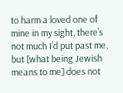to harm a loved one of mine in my sight, there’s not much I’d put past me, but [what being Jewish means to me] does not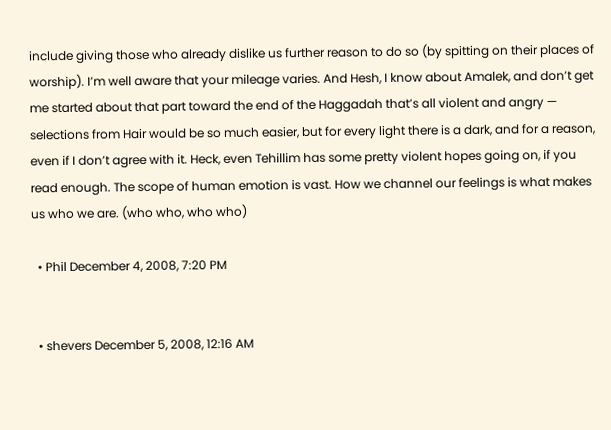include giving those who already dislike us further reason to do so (by spitting on their places of worship). I’m well aware that your mileage varies. And Hesh, I know about Amalek, and don’t get me started about that part toward the end of the Haggadah that’s all violent and angry — selections from Hair would be so much easier, but for every light there is a dark, and for a reason, even if I don’t agree with it. Heck, even Tehillim has some pretty violent hopes going on, if you read enough. The scope of human emotion is vast. How we channel our feelings is what makes us who we are. (who who, who who)

  • Phil December 4, 2008, 7:20 PM


  • shevers December 5, 2008, 12:16 AM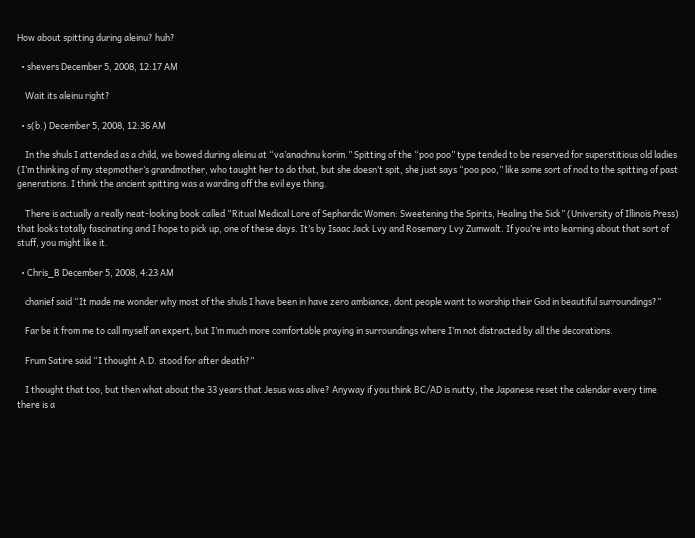How about spitting during aleinu? huh?

  • shevers December 5, 2008, 12:17 AM

    Wait its aleinu right?

  • s(b.) December 5, 2008, 12:36 AM

    In the shuls I attended as a child, we bowed during aleinu at “va’anachnu korim.” Spitting of the “poo poo” type tended to be reserved for superstitious old ladies (I’m thinking of my stepmother’s grandmother, who taught her to do that, but she doesn’t spit, she just says “poo poo,” like some sort of nod to the spitting of past generations. I think the ancient spitting was a warding off the evil eye thing.

    There is actually a really neat-looking book called “Ritual Medical Lore of Sephardic Women: Sweetening the Spirits, Healing the Sick” (University of Illinois Press) that looks totally fascinating and I hope to pick up, one of these days. It’s by Isaac Jack Lvy and Rosemary Lvy Zumwalt. If you’re into learning about that sort of stuff, you might like it.

  • Chris_B December 5, 2008, 4:23 AM

    chanief said “It made me wonder why most of the shuls I have been in have zero ambiance, dont people want to worship their God in beautiful surroundings?”

    Far be it from me to call myself an expert, but I’m much more comfortable praying in surroundings where I’m not distracted by all the decorations.

    Frum Satire said “I thought A.D. stood for after death?”

    I thought that too, but then what about the 33 years that Jesus was alive? Anyway if you think BC/AD is nutty, the Japanese reset the calendar every time there is a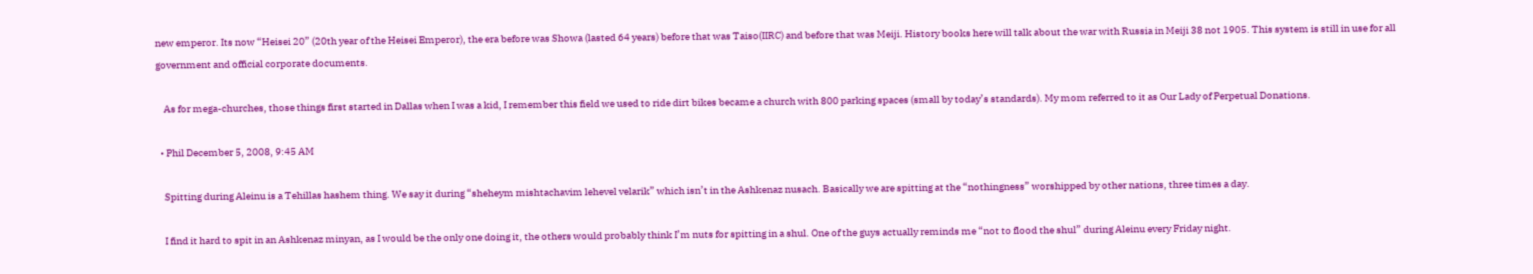new emperor. Its now “Heisei 20” (20th year of the Heisei Emperor), the era before was Showa (lasted 64 years) before that was Taiso(IIRC) and before that was Meiji. History books here will talk about the war with Russia in Meiji 38 not 1905. This system is still in use for all government and official corporate documents.

    As for mega-churches, those things first started in Dallas when I was a kid, I remember this field we used to ride dirt bikes became a church with 800 parking spaces (small by today’s standards). My mom referred to it as Our Lady of Perpetual Donations.

  • Phil December 5, 2008, 9:45 AM

    Spitting during Aleinu is a Tehillas hashem thing. We say it during “sheheym mishtachavim lehevel velarik” which isn’t in the Ashkenaz nusach. Basically we are spitting at the “nothingness” worshipped by other nations, three times a day.

    I find it hard to spit in an Ashkenaz minyan, as I would be the only one doing it, the others would probably think I’m nuts for spitting in a shul. One of the guys actually reminds me “not to flood the shul” during Aleinu every Friday night.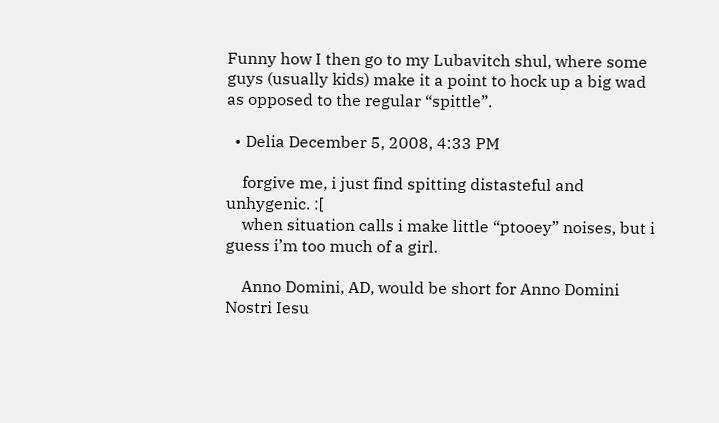Funny how I then go to my Lubavitch shul, where some guys (usually kids) make it a point to hock up a big wad as opposed to the regular “spittle”.

  • Delia December 5, 2008, 4:33 PM

    forgive me, i just find spitting distasteful and unhygenic. :[
    when situation calls i make little “ptooey” noises, but i guess i’m too much of a girl.

    Anno Domini, AD, would be short for Anno Domini Nostri Iesu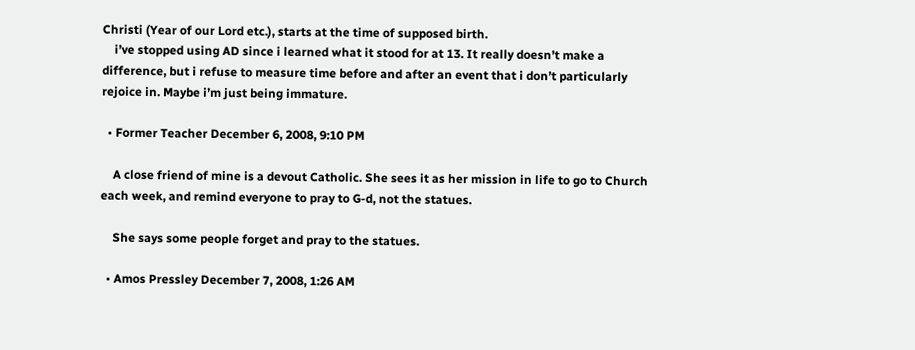Christi (Year of our Lord etc.), starts at the time of supposed birth.
    i’ve stopped using AD since i learned what it stood for at 13. It really doesn’t make a difference, but i refuse to measure time before and after an event that i don’t particularly rejoice in. Maybe i’m just being immature.

  • Former Teacher December 6, 2008, 9:10 PM

    A close friend of mine is a devout Catholic. She sees it as her mission in life to go to Church each week, and remind everyone to pray to G-d, not the statues.

    She says some people forget and pray to the statues.

  • Amos Pressley December 7, 2008, 1:26 AM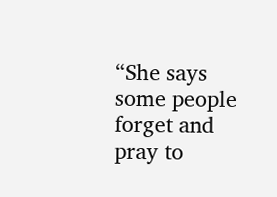“She says some people forget and pray to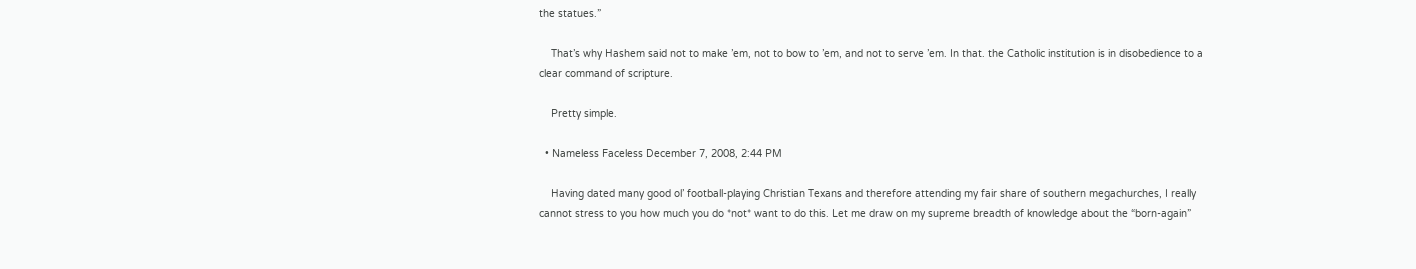the statues.”

    That’s why Hashem said not to make ’em, not to bow to ’em, and not to serve ’em. In that. the Catholic institution is in disobedience to a clear command of scripture.

    Pretty simple.

  • Nameless Faceless December 7, 2008, 2:44 PM

    Having dated many good ol’ football-playing Christian Texans and therefore attending my fair share of southern megachurches, I really cannot stress to you how much you do *not* want to do this. Let me draw on my supreme breadth of knowledge about the “born-again”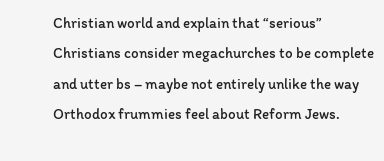Christian world and explain that “serious” Christians consider megachurches to be complete and utter bs – maybe not entirely unlike the way Orthodox frummies feel about Reform Jews.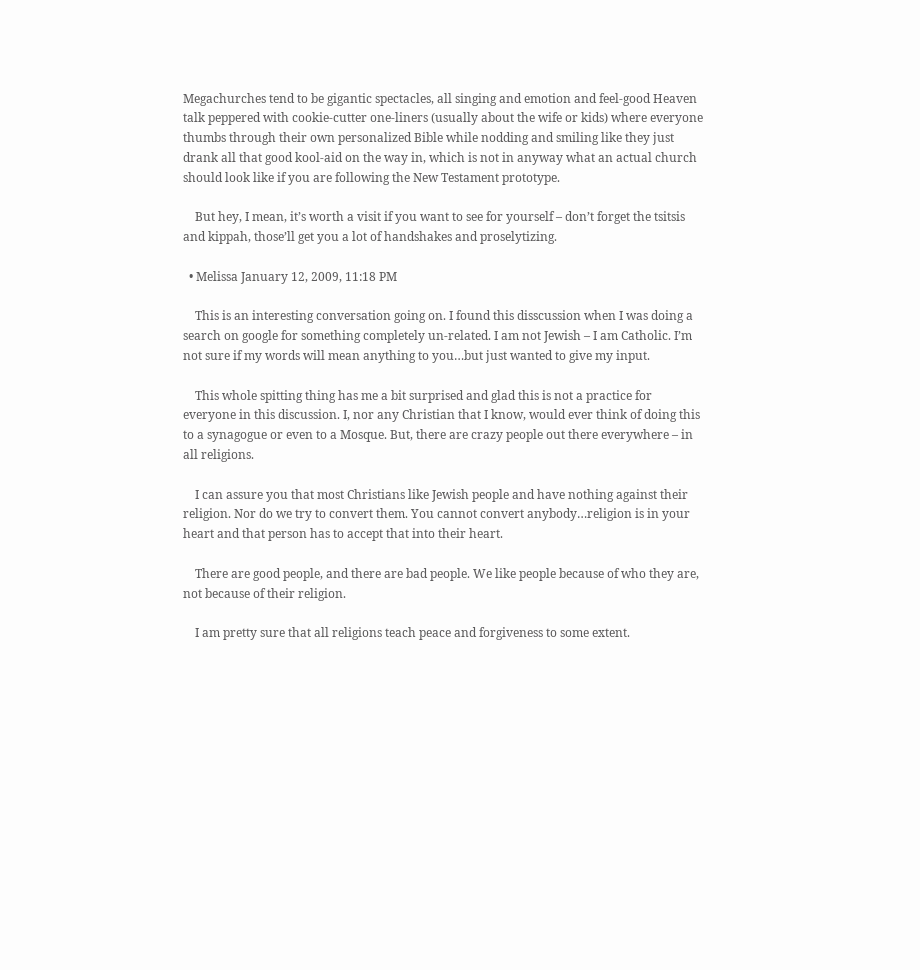Megachurches tend to be gigantic spectacles, all singing and emotion and feel-good Heaven talk peppered with cookie-cutter one-liners (usually about the wife or kids) where everyone thumbs through their own personalized Bible while nodding and smiling like they just drank all that good kool-aid on the way in, which is not in anyway what an actual church should look like if you are following the New Testament prototype.

    But hey, I mean, it’s worth a visit if you want to see for yourself – don’t forget the tsitsis and kippah, those’ll get you a lot of handshakes and proselytizing.

  • Melissa January 12, 2009, 11:18 PM

    This is an interesting conversation going on. I found this disscussion when I was doing a search on google for something completely un-related. I am not Jewish – I am Catholic. I’m not sure if my words will mean anything to you…but just wanted to give my input.

    This whole spitting thing has me a bit surprised and glad this is not a practice for everyone in this discussion. I, nor any Christian that I know, would ever think of doing this to a synagogue or even to a Mosque. But, there are crazy people out there everywhere – in all religions.

    I can assure you that most Christians like Jewish people and have nothing against their religion. Nor do we try to convert them. You cannot convert anybody…religion is in your heart and that person has to accept that into their heart.

    There are good people, and there are bad people. We like people because of who they are, not because of their religion.

    I am pretty sure that all religions teach peace and forgiveness to some extent.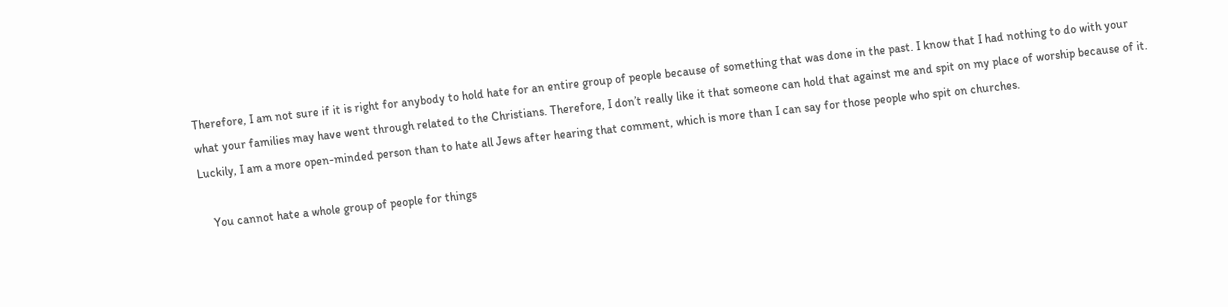Therefore, I am not sure if it is right for anybody to hold hate for an entire group of people because of something that was done in the past. I know that I had nothing to do with your what your families may have went through related to the Christians. Therefore, I don’t really like it that someone can hold that against me and spit on my place of worship because of it. Luckily, I am a more open-minded person than to hate all Jews after hearing that comment, which is more than I can say for those people who spit on churches.

    You cannot hate a whole group of people for things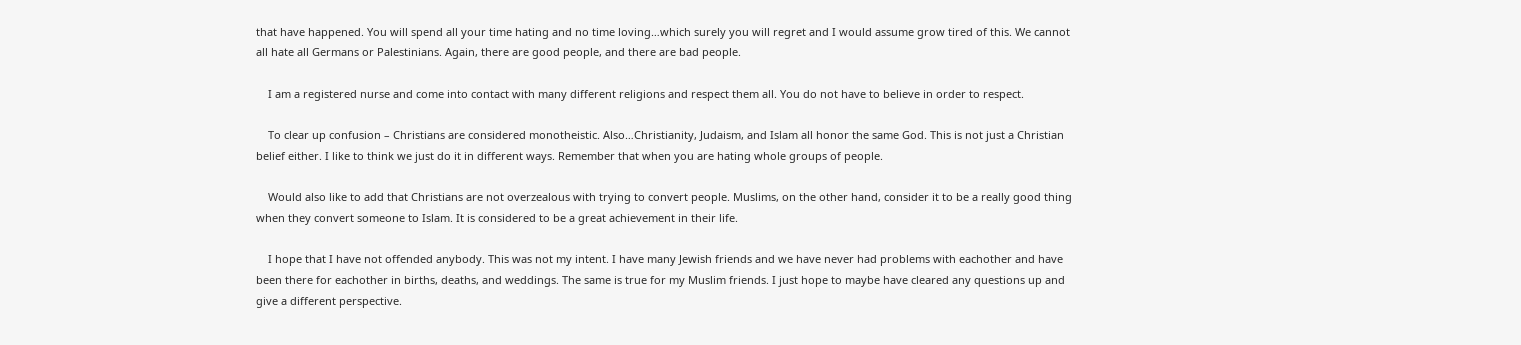that have happened. You will spend all your time hating and no time loving…which surely you will regret and I would assume grow tired of this. We cannot all hate all Germans or Palestinians. Again, there are good people, and there are bad people.

    I am a registered nurse and come into contact with many different religions and respect them all. You do not have to believe in order to respect.

    To clear up confusion – Christians are considered monotheistic. Also…Christianity, Judaism, and Islam all honor the same God. This is not just a Christian belief either. I like to think we just do it in different ways. Remember that when you are hating whole groups of people.

    Would also like to add that Christians are not overzealous with trying to convert people. Muslims, on the other hand, consider it to be a really good thing when they convert someone to Islam. It is considered to be a great achievement in their life.

    I hope that I have not offended anybody. This was not my intent. I have many Jewish friends and we have never had problems with eachother and have been there for eachother in births, deaths, and weddings. The same is true for my Muslim friends. I just hope to maybe have cleared any questions up and give a different perspective.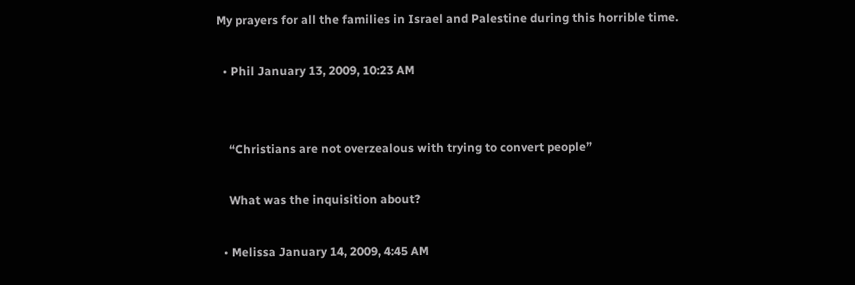My prayers for all the families in Israel and Palestine during this horrible time.

  • Phil January 13, 2009, 10:23 AM


    “Christians are not overzealous with trying to convert people”

    What was the inquisition about?

  • Melissa January 14, 2009, 4:45 AM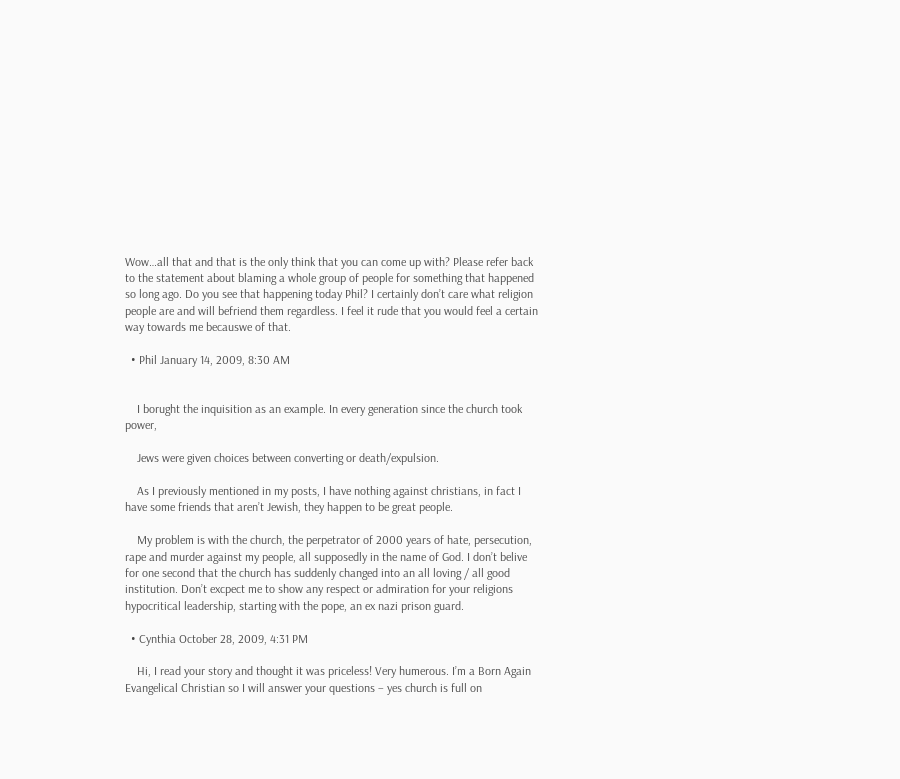Wow…all that and that is the only think that you can come up with? Please refer back to the statement about blaming a whole group of people for something that happened so long ago. Do you see that happening today Phil? I certainly don’t care what religion people are and will befriend them regardless. I feel it rude that you would feel a certain way towards me becauswe of that.

  • Phil January 14, 2009, 8:30 AM


    I borught the inquisition as an example. In every generation since the church took power,

    Jews were given choices between converting or death/expulsion.

    As I previously mentioned in my posts, I have nothing against christians, in fact I have some friends that aren’t Jewish, they happen to be great people.

    My problem is with the church, the perpetrator of 2000 years of hate, persecution, rape and murder against my people, all supposedly in the name of God. I don’t belive for one second that the church has suddenly changed into an all loving / all good institution. Don’t excpect me to show any respect or admiration for your religions hypocritical leadership, starting with the pope, an ex nazi prison guard.

  • Cynthia October 28, 2009, 4:31 PM

    Hi, I read your story and thought it was priceless! Very humerous. I’m a Born Again Evangelical Christian so I will answer your questions – yes church is full on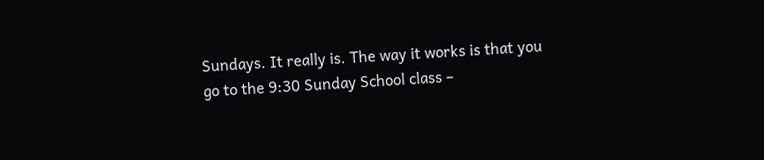Sundays. It really is. The way it works is that you go to the 9:30 Sunday School class –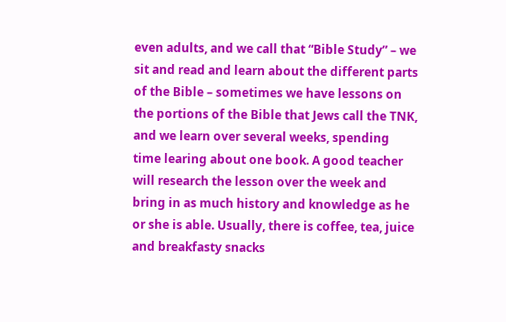even adults, and we call that “Bible Study” – we sit and read and learn about the different parts of the Bible – sometimes we have lessons on the portions of the Bible that Jews call the TNK, and we learn over several weeks, spending time learing about one book. A good teacher will research the lesson over the week and bring in as much history and knowledge as he or she is able. Usually, there is coffee, tea, juice and breakfasty snacks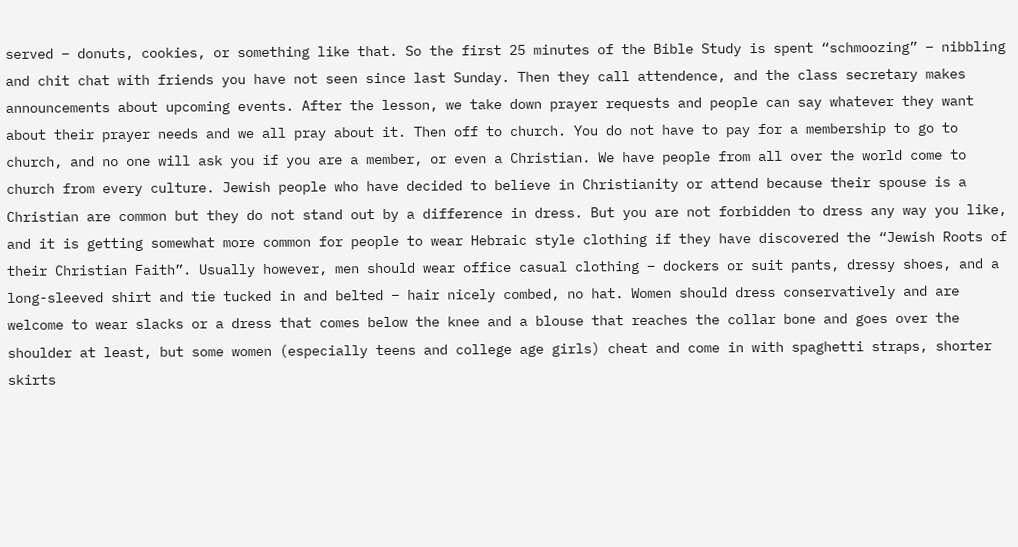served – donuts, cookies, or something like that. So the first 25 minutes of the Bible Study is spent “schmoozing” – nibbling and chit chat with friends you have not seen since last Sunday. Then they call attendence, and the class secretary makes announcements about upcoming events. After the lesson, we take down prayer requests and people can say whatever they want about their prayer needs and we all pray about it. Then off to church. You do not have to pay for a membership to go to church, and no one will ask you if you are a member, or even a Christian. We have people from all over the world come to church from every culture. Jewish people who have decided to believe in Christianity or attend because their spouse is a Christian are common but they do not stand out by a difference in dress. But you are not forbidden to dress any way you like, and it is getting somewhat more common for people to wear Hebraic style clothing if they have discovered the “Jewish Roots of their Christian Faith”. Usually however, men should wear office casual clothing – dockers or suit pants, dressy shoes, and a long-sleeved shirt and tie tucked in and belted – hair nicely combed, no hat. Women should dress conservatively and are welcome to wear slacks or a dress that comes below the knee and a blouse that reaches the collar bone and goes over the shoulder at least, but some women (especially teens and college age girls) cheat and come in with spaghetti straps, shorter skirts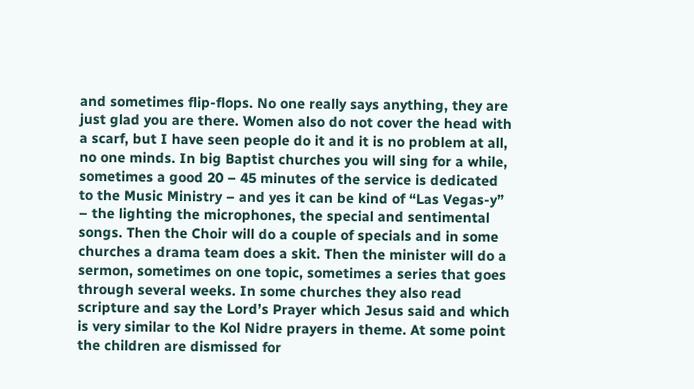and sometimes flip-flops. No one really says anything, they are just glad you are there. Women also do not cover the head with a scarf, but I have seen people do it and it is no problem at all, no one minds. In big Baptist churches you will sing for a while, sometimes a good 20 – 45 minutes of the service is dedicated to the Music Ministry – and yes it can be kind of “Las Vegas-y” – the lighting the microphones, the special and sentimental songs. Then the Choir will do a couple of specials and in some churches a drama team does a skit. Then the minister will do a sermon, sometimes on one topic, sometimes a series that goes through several weeks. In some churches they also read scripture and say the Lord’s Prayer which Jesus said and which is very similar to the Kol Nidre prayers in theme. At some point the children are dismissed for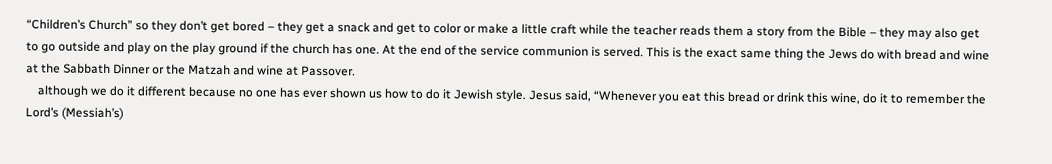“Children’s Church” so they don’t get bored – they get a snack and get to color or make a little craft while the teacher reads them a story from the Bible – they may also get to go outside and play on the play ground if the church has one. At the end of the service communion is served. This is the exact same thing the Jews do with bread and wine at the Sabbath Dinner or the Matzah and wine at Passover.
    although we do it different because no one has ever shown us how to do it Jewish style. Jesus said, “Whenever you eat this bread or drink this wine, do it to remember the Lord’s (Messiah’s)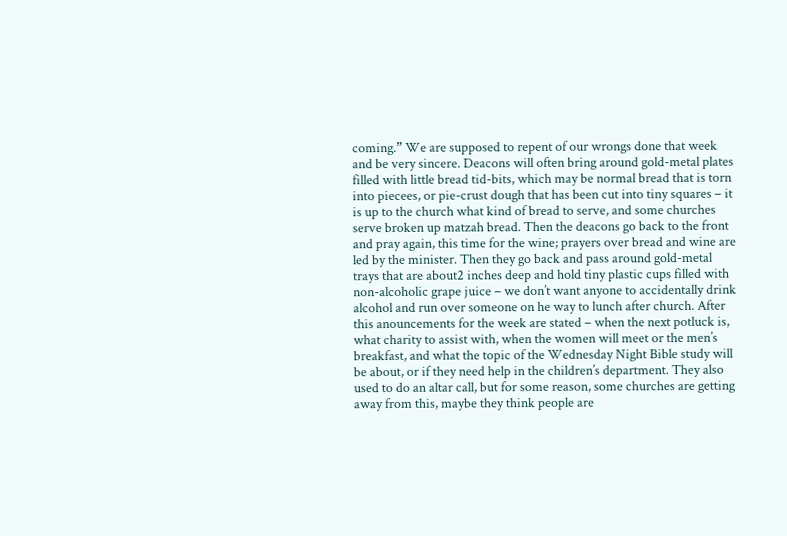coming.” We are supposed to repent of our wrongs done that week and be very sincere. Deacons will often bring around gold-metal plates filled with little bread tid-bits, which may be normal bread that is torn into piecees, or pie-crust dough that has been cut into tiny squares – it is up to the church what kind of bread to serve, and some churches serve broken up matzah bread. Then the deacons go back to the front and pray again, this time for the wine; prayers over bread and wine are led by the minister. Then they go back and pass around gold-metal trays that are about2 inches deep and hold tiny plastic cups filled with non-alcoholic grape juice – we don’t want anyone to accidentally drink alcohol and run over someone on he way to lunch after church. After this anouncements for the week are stated – when the next potluck is, what charity to assist with, when the women will meet or the men’s breakfast, and what the topic of the Wednesday Night Bible study will be about, or if they need help in the children’s department. They also used to do an altar call, but for some reason, some churches are getting away from this, maybe they think people are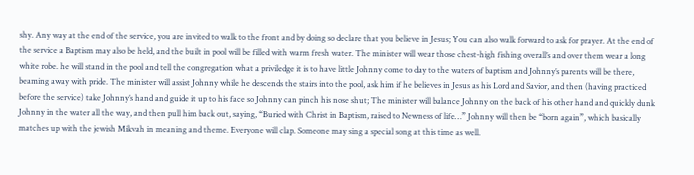shy. Any way at the end of the service, you are invited to walk to the front and by doing so declare that you believe in Jesus; You can also walk forward to ask for prayer. At the end of the service a Baptism may also be held, and the built in pool will be filled with warm fresh water. The minister will wear those chest-high fishing overall’s and over them wear a long white robe. he will stand in the pool and tell the congregation what a priviledge it is to have little Johnny come to day to the waters of baptism and Johnny’s parents will be there, beaming away with pride. The minister will assist Johnny while he descends the stairs into the pool, ask him if he believes in Jesus as his Lord and Savior, and then (having practiced before the service) take Johnny’s hand and guide it up to his face so Johnny can pinch his nose shut; The minister will balance Johnny on the back of his other hand and quickly dunk Johnny in the water all the way, and then pull him back out, saying, “Buried with Christ in Baptism, raised to Newness of life…” Johnny will then be “born again”, which basically matches up with the jewish Mikvah in meaning and theme. Everyone will clap. Someone may sing a special song at this time as well.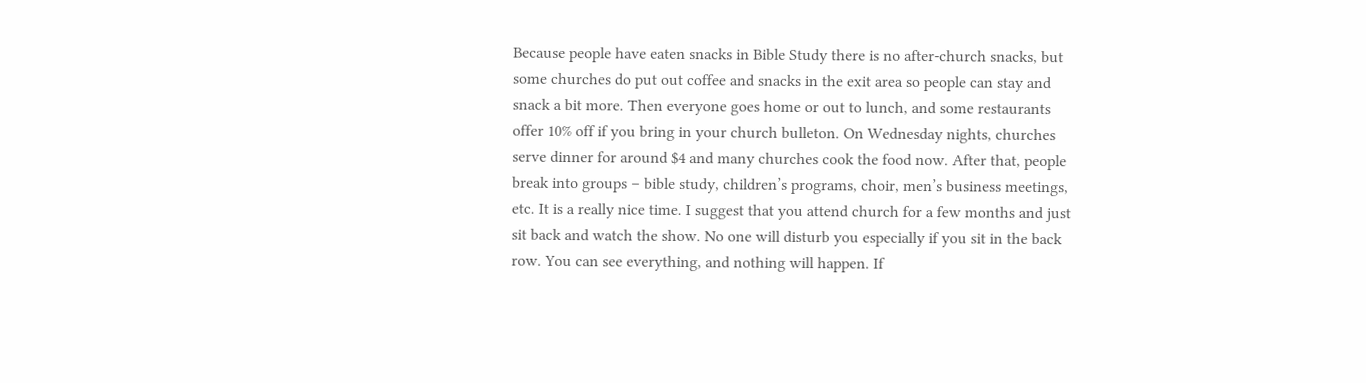Because people have eaten snacks in Bible Study there is no after-church snacks, but some churches do put out coffee and snacks in the exit area so people can stay and snack a bit more. Then everyone goes home or out to lunch, and some restaurants offer 10% off if you bring in your church bulleton. On Wednesday nights, churches serve dinner for around $4 and many churches cook the food now. After that, people break into groups – bible study, children’s programs, choir, men’s business meetings, etc. It is a really nice time. I suggest that you attend church for a few months and just sit back and watch the show. No one will disturb you especially if you sit in the back row. You can see everything, and nothing will happen. If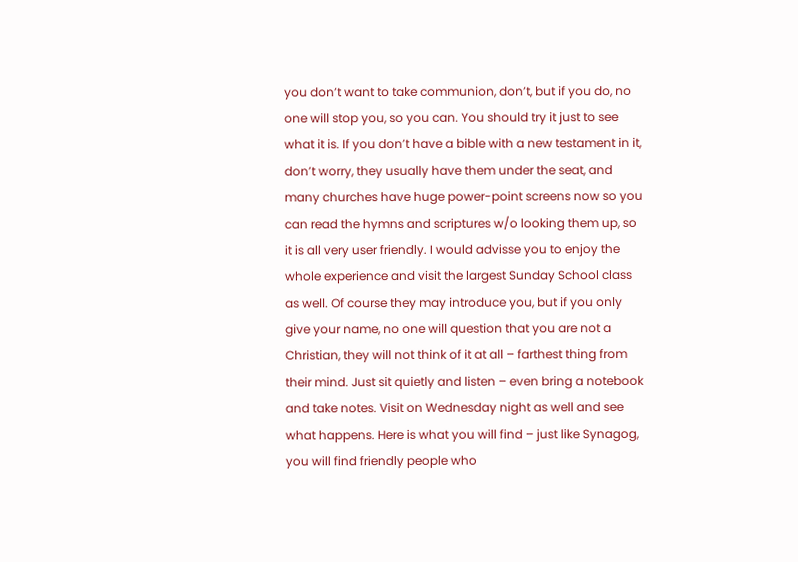you don’t want to take communion, don’t, but if you do, no one will stop you, so you can. You should try it just to see what it is. If you don’t have a bible with a new testament in it, don’t worry, they usually have them under the seat, and many churches have huge power-point screens now so you can read the hymns and scriptures w/o looking them up, so it is all very user friendly. I would advisse you to enjoy the whole experience and visit the largest Sunday School class as well. Of course they may introduce you, but if you only give your name, no one will question that you are not a Christian, they will not think of it at all – farthest thing from their mind. Just sit quietly and listen – even bring a notebook and take notes. Visit on Wednesday night as well and see what happens. Here is what you will find – just like Synagog, you will find friendly people who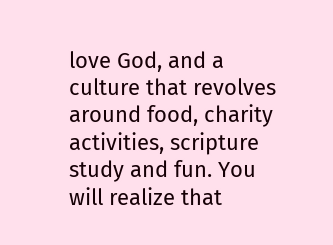love God, and a culture that revolves around food, charity activities, scripture study and fun. You will realize that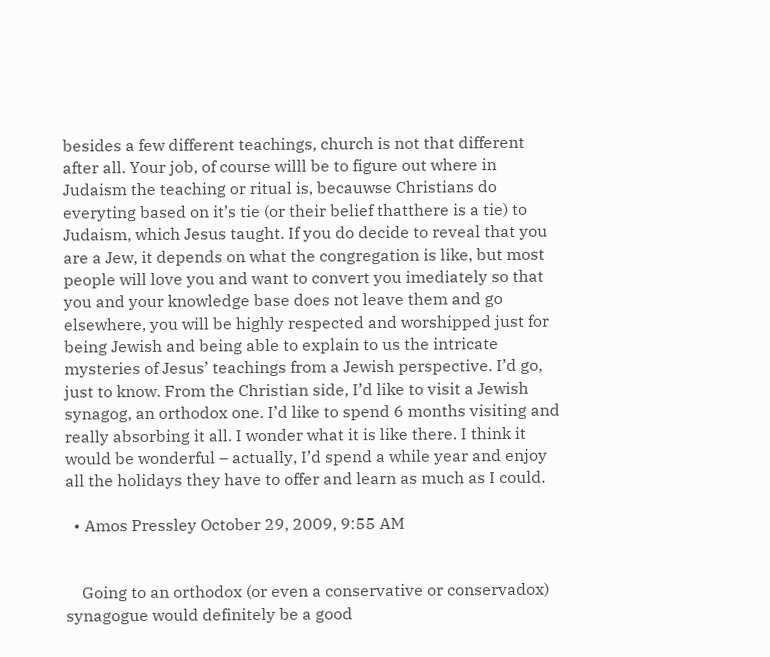besides a few different teachings, church is not that different after all. Your job, of course willl be to figure out where in Judaism the teaching or ritual is, becauwse Christians do everyting based on it’s tie (or their belief thatthere is a tie) to Judaism, which Jesus taught. If you do decide to reveal that you are a Jew, it depends on what the congregation is like, but most people will love you and want to convert you imediately so that you and your knowledge base does not leave them and go elsewhere, you will be highly respected and worshipped just for being Jewish and being able to explain to us the intricate mysteries of Jesus’ teachings from a Jewish perspective. I’d go, just to know. From the Christian side, I’d like to visit a Jewish synagog, an orthodox one. I’d like to spend 6 months visiting and really absorbing it all. I wonder what it is like there. I think it would be wonderful – actually, I’d spend a while year and enjoy all the holidays they have to offer and learn as much as I could.

  • Amos Pressley October 29, 2009, 9:55 AM


    Going to an orthodox (or even a conservative or conservadox) synagogue would definitely be a good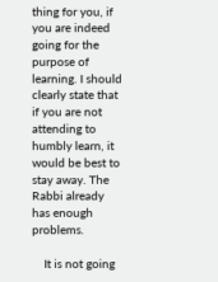thing for you, if you are indeed going for the purpose of learning. I should clearly state that if you are not attending to humbly learn, it would be best to stay away. The Rabbi already has enough problems.

    It is not going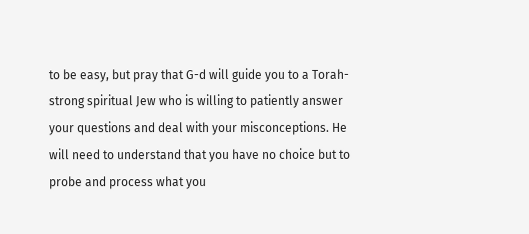to be easy, but pray that G-d will guide you to a Torah-strong spiritual Jew who is willing to patiently answer your questions and deal with your misconceptions. He will need to understand that you have no choice but to probe and process what you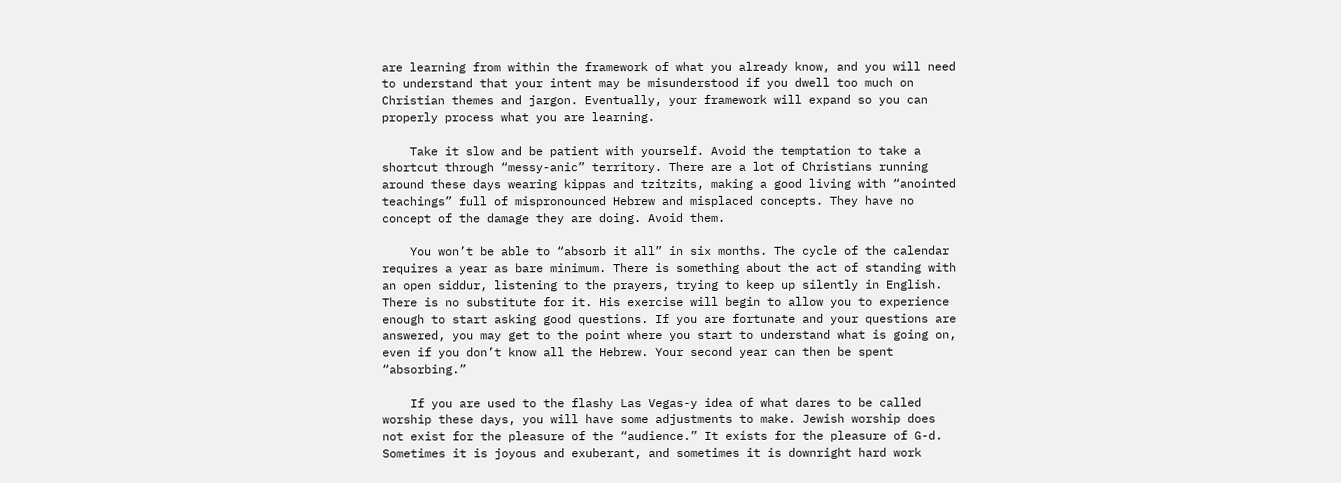are learning from within the framework of what you already know, and you will need to understand that your intent may be misunderstood if you dwell too much on Christian themes and jargon. Eventually, your framework will expand so you can properly process what you are learning.

    Take it slow and be patient with yourself. Avoid the temptation to take a shortcut through “messy-anic” territory. There are a lot of Christians running around these days wearing kippas and tzitzits, making a good living with “anointed teachings” full of mispronounced Hebrew and misplaced concepts. They have no concept of the damage they are doing. Avoid them.

    You won’t be able to “absorb it all” in six months. The cycle of the calendar requires a year as bare minimum. There is something about the act of standing with an open siddur, listening to the prayers, trying to keep up silently in English. There is no substitute for it. His exercise will begin to allow you to experience enough to start asking good questions. If you are fortunate and your questions are answered, you may get to the point where you start to understand what is going on, even if you don’t know all the Hebrew. Your second year can then be spent “absorbing.”

    If you are used to the flashy Las Vegas-y idea of what dares to be called worship these days, you will have some adjustments to make. Jewish worship does not exist for the pleasure of the “audience.” It exists for the pleasure of G-d. Sometimes it is joyous and exuberant, and sometimes it is downright hard work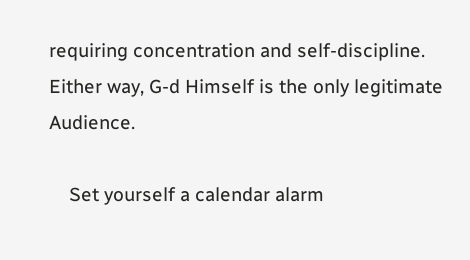requiring concentration and self-discipline. Either way, G-d Himself is the only legitimate Audience.

    Set yourself a calendar alarm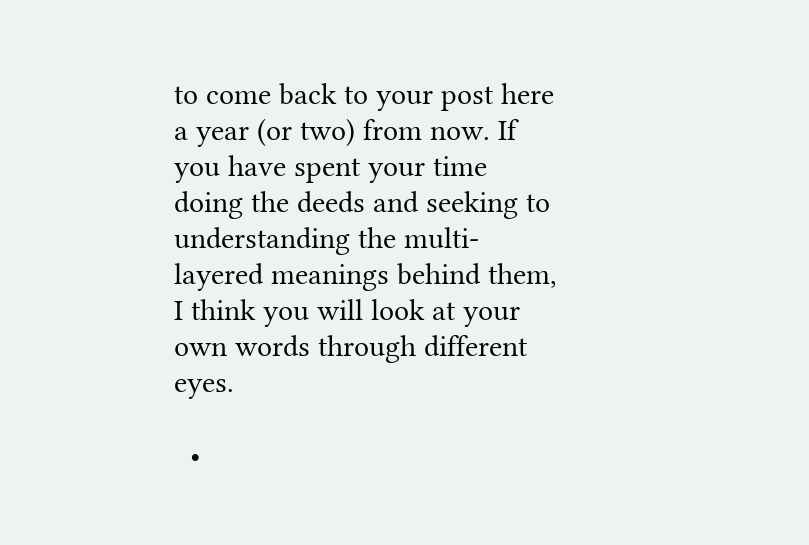to come back to your post here a year (or two) from now. If you have spent your time doing the deeds and seeking to understanding the multi-layered meanings behind them, I think you will look at your own words through different eyes.

  •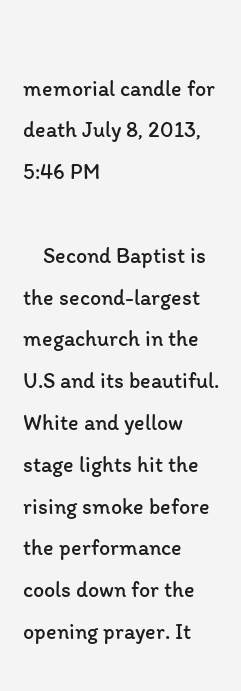memorial candle for death July 8, 2013, 5:46 PM

    Second Baptist is the second-largest megachurch in the U.S and its beautiful. White and yellow stage lights hit the rising smoke before the performance cools down for the opening prayer. It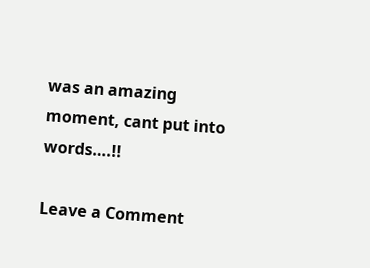was an amazing moment, cant put into words….!!

Leave a Comment